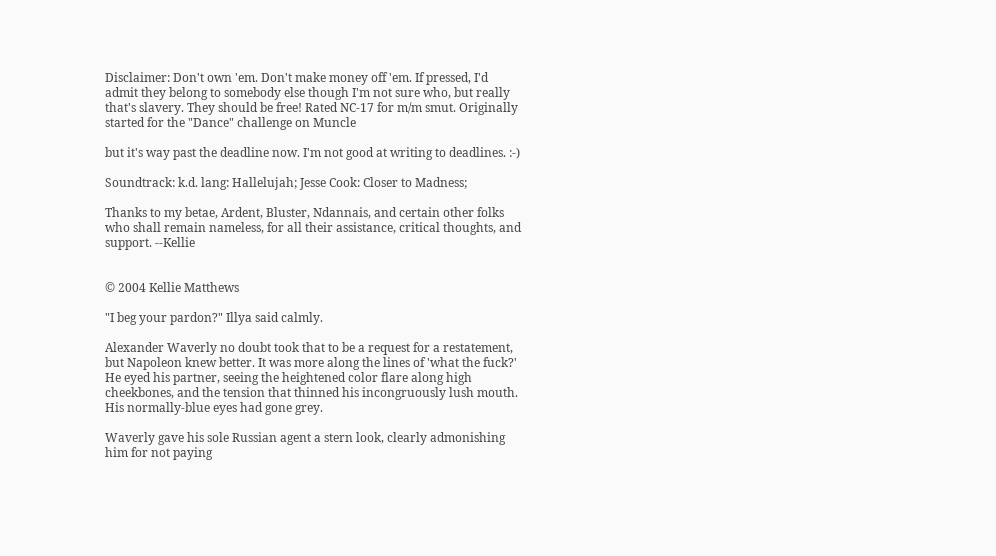Disclaimer: Don't own 'em. Don't make money off 'em. If pressed, I'd admit they belong to somebody else though I'm not sure who, but really that's slavery. They should be free! Rated NC-17 for m/m smut. Originally started for the "Dance" challenge on Muncle

but it's way past the deadline now. I'm not good at writing to deadlines. :-)

Soundtrack: k.d. lang: Hallelujah; Jesse Cook: Closer to Madness;

Thanks to my betae, Ardent, Bluster, Ndannais, and certain other folks who shall remain nameless, for all their assistance, critical thoughts, and support. --Kellie


© 2004 Kellie Matthews

"I beg your pardon?" Illya said calmly.

Alexander Waverly no doubt took that to be a request for a restatement, but Napoleon knew better. It was more along the lines of 'what the fuck?' He eyed his partner, seeing the heightened color flare along high cheekbones, and the tension that thinned his incongruously lush mouth. His normally-blue eyes had gone grey.

Waverly gave his sole Russian agent a stern look, clearly admonishing him for not paying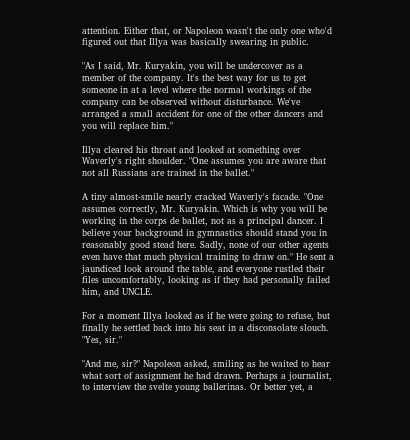attention. Either that, or Napoleon wasn't the only one who'd figured out that Illya was basically swearing in public.

"As I said, Mr. Kuryakin, you will be undercover as a member of the company. It's the best way for us to get someone in at a level where the normal workings of the company can be observed without disturbance. We've arranged a small accident for one of the other dancers and you will replace him."

Illya cleared his throat and looked at something over Waverly's right shoulder. "One assumes you are aware that not all Russians are trained in the ballet."

A tiny almost-smile nearly cracked Waverly's facade. "One assumes correctly, Mr. Kuryakin. Which is why you will be working in the corps de ballet, not as a principal dancer. I believe your background in gymnastics should stand you in reasonably good stead here. Sadly, none of our other agents even have that much physical training to draw on." He sent a jaundiced look around the table, and everyone rustled their files uncomfortably, looking as if they had personally failed him, and UNCLE.

For a moment Illya looked as if he were going to refuse, but finally he settled back into his seat in a disconsolate slouch. "Yes, sir."

"And me, sir?" Napoleon asked, smiling as he waited to hear what sort of assignment he had drawn. Perhaps a journalist, to interview the svelte young ballerinas. Or better yet, a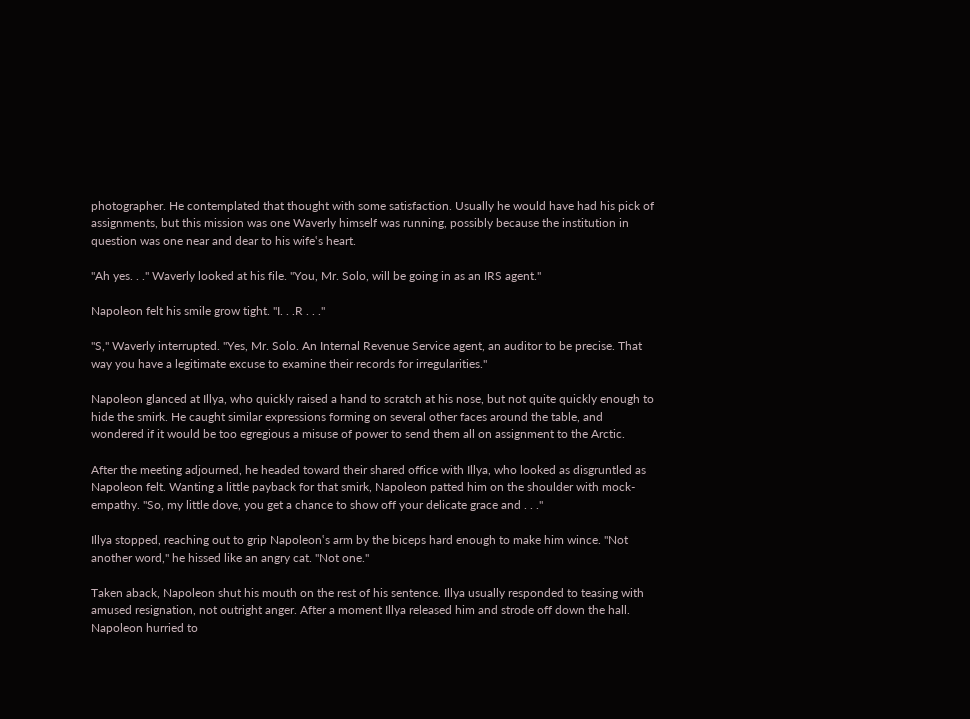photographer. He contemplated that thought with some satisfaction. Usually he would have had his pick of assignments, but this mission was one Waverly himself was running, possibly because the institution in question was one near and dear to his wife‛s heart.

"Ah yes. . ." Waverly looked at his file. "You, Mr. Solo, will be going in as an IRS agent."

Napoleon felt his smile grow tight. "I. . .R . . ."

"S," Waverly interrupted. "Yes, Mr. Solo. An Internal Revenue Service agent, an auditor to be precise. That way you have a legitimate excuse to examine their records for irregularities."

Napoleon glanced at Illya, who quickly raised a hand to scratch at his nose, but not quite quickly enough to hide the smirk. He caught similar expressions forming on several other faces around the table, and wondered if it would be too egregious a misuse of power to send them all on assignment to the Arctic.

After the meeting adjourned, he headed toward their shared office with Illya, who looked as disgruntled as Napoleon felt. Wanting a little payback for that smirk, Napoleon patted him on the shoulder with mock-empathy. "So, my little dove, you get a chance to show off your delicate grace and . . ."

Illya stopped, reaching out to grip Napoleon‛s arm by the biceps hard enough to make him wince. "Not another word," he hissed like an angry cat. "Not one."

Taken aback, Napoleon shut his mouth on the rest of his sentence. Illya usually responded to teasing with amused resignation, not outright anger. After a moment Illya released him and strode off down the hall. Napoleon hurried to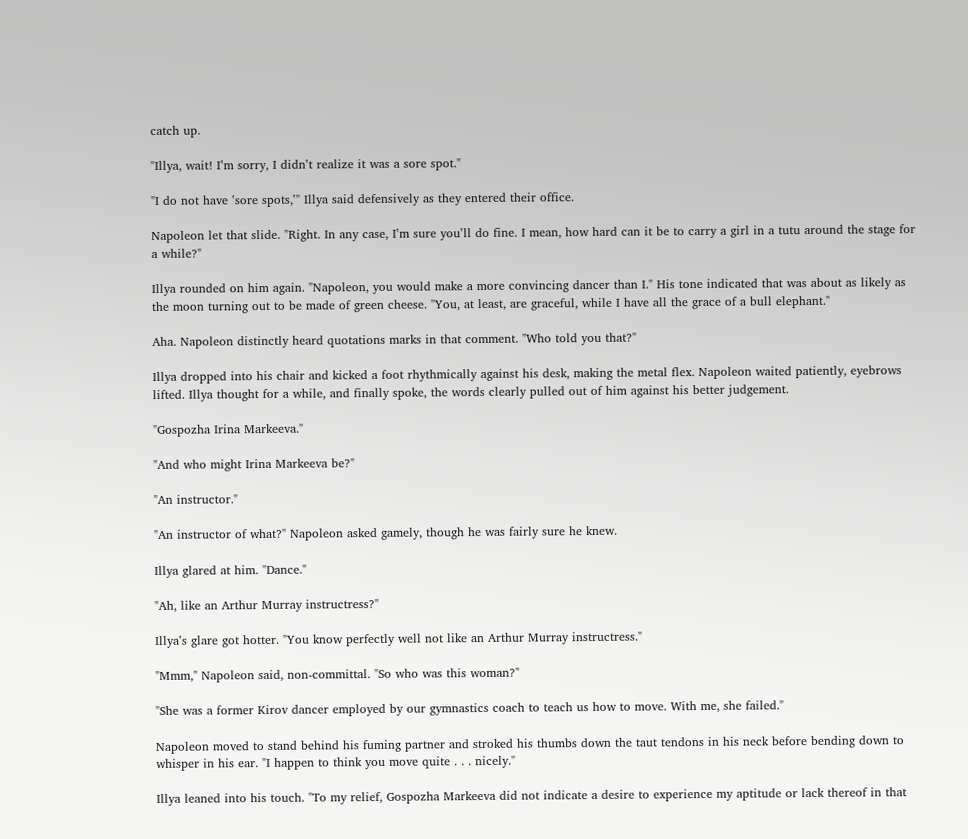catch up.

"Illya, wait! I‛m sorry, I didn‛t realize it was a sore spot."

"I do not have ‛sore spots,‛" Illya said defensively as they entered their office.

Napoleon let that slide. "Right. In any case, I‛m sure you‛ll do fine. I mean, how hard can it be to carry a girl in a tutu around the stage for a while?"

Illya rounded on him again. "Napoleon, you would make a more convincing dancer than I." His tone indicated that was about as likely as the moon turning out to be made of green cheese. "You, at least, are graceful, while I have all the grace of a bull elephant."

Aha. Napoleon distinctly heard quotations marks in that comment. "Who told you that?"

Illya dropped into his chair and kicked a foot rhythmically against his desk, making the metal flex. Napoleon waited patiently, eyebrows lifted. Illya thought for a while, and finally spoke, the words clearly pulled out of him against his better judgement.

"Gospozha Irina Markeeva."

"And who might Irina Markeeva be?"

"An instructor."

"An instructor of what?" Napoleon asked gamely, though he was fairly sure he knew.

Illya glared at him. "Dance."

"Ah, like an Arthur Murray instructress?"

Illya‛s glare got hotter. "You know perfectly well not like an Arthur Murray instructress."

"Mmm," Napoleon said, non-committal. "So who was this woman?"

"She was a former Kirov dancer employed by our gymnastics coach to teach us how to move. With me, she failed."

Napoleon moved to stand behind his fuming partner and stroked his thumbs down the taut tendons in his neck before bending down to whisper in his ear. "I happen to think you move quite . . . nicely."

Illya leaned into his touch. "To my relief, Gospozha Markeeva did not indicate a desire to experience my aptitude or lack thereof in that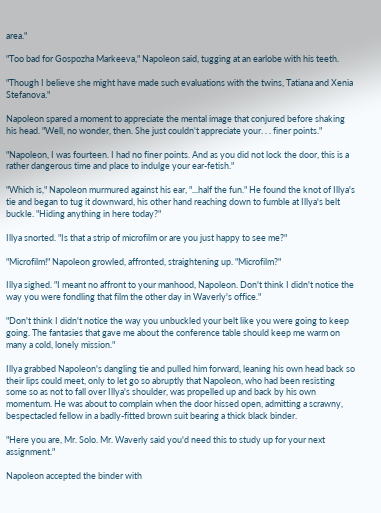area."

"Too bad for Gospozha Markeeva," Napoleon said, tugging at an earlobe with his teeth.

"Though I believe she might have made such evaluations with the twins, Tatiana and Xenia Stefanova."

Napoleon spared a moment to appreciate the mental image that conjured before shaking his head. "Well, no wonder, then. She just couldn‛t appreciate your. . . finer points."

"Napoleon, I was fourteen. I had no finer points. And as you did not lock the door, this is a rather dangerous time and place to indulge your ear-fetish."

"Which is," Napoleon murmured against his ear, "...half the fun." He found the knot of Illya's tie and began to tug it downward, his other hand reaching down to fumble at Illya's belt buckle. "Hiding anything in here today?"

Illya snorted. "Is that a strip of microfilm or are you just happy to see me?"

"Microfilm!" Napoleon growled, affronted, straightening up. "Microfilm?"

Illya sighed. "I meant no affront to your manhood, Napoleon. Don't think I didn't notice the way you were fondling that film the other day in Waverly's office."

"Don't think I didn't notice the way you unbuckled your belt like you were going to keep going. The fantasies that gave me about the conference table should keep me warm on many a cold, lonely mission."

Illya grabbed Napoleon's dangling tie and pulled him forward, leaning his own head back so their lips could meet, only to let go so abruptly that Napoleon, who had been resisting some so as not to fall over Illya's shoulder, was propelled up and back by his own momentum. He was about to complain when the door hissed open, admitting a scrawny, bespectacled fellow in a badly-fitted brown suit bearing a thick black binder.

"Here you are, Mr. Solo. Mr. Waverly said you'd need this to study up for your next assignment."

Napoleon accepted the binder with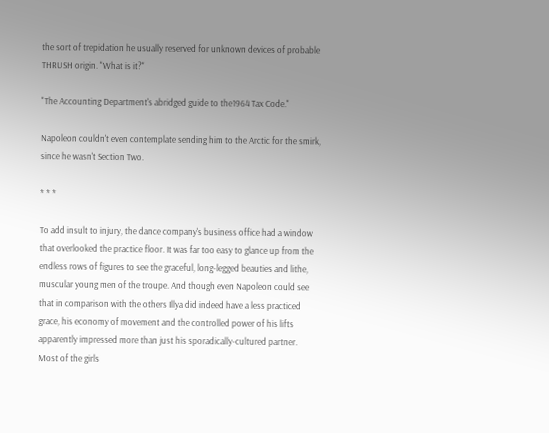the sort of trepidation he usually reserved for unknown devices of probable THRUSH origin. "What is it?"

"The Accounting Department's abridged guide to the1964 Tax Code."

Napoleon couldn't even contemplate sending him to the Arctic for the smirk, since he wasn't Section Two.

* * *

To add insult to injury, the dance company's business office had a window that overlooked the practice floor. It was far too easy to glance up from the endless rows of figures to see the graceful, long-legged beauties and lithe, muscular young men of the troupe. And though even Napoleon could see that in comparison with the others Illya did indeed have a less practiced grace, his economy of movement and the controlled power of his lifts apparently impressed more than just his sporadically-cultured partner. Most of the girls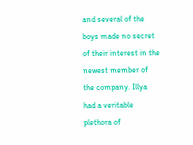and several of the boys made no secret of their interest in the newest member of the company. Illya had a veritable plethora of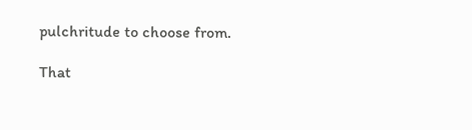pulchritude to choose from.

That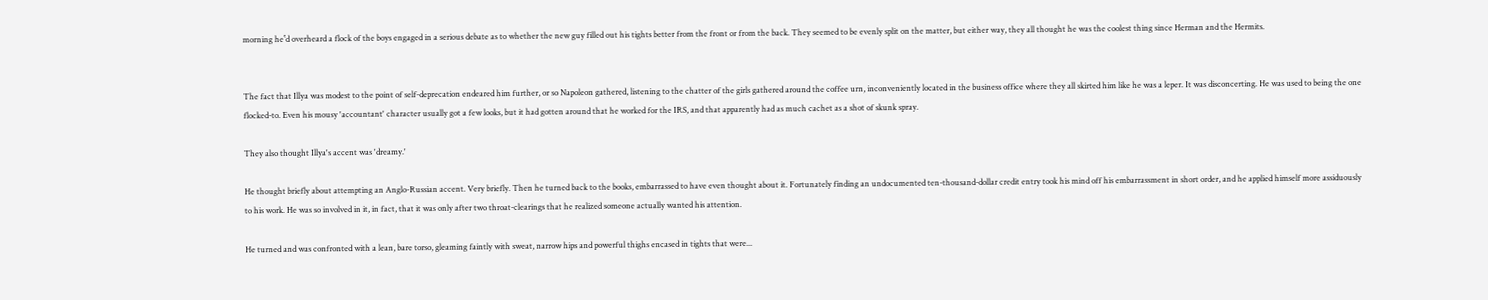morning he‛d overheard a flock of the boys engaged in a serious debate as to whether the new guy filled out his tights better from the front or from the back. They seemed to be evenly split on the matter, but either way, they all thought he was the coolest thing since Herman and the Hermits.


The fact that Illya was modest to the point of self-deprecation endeared him further, or so Napoleon gathered, listening to the chatter of the girls gathered around the coffee urn, inconveniently located in the business office where they all skirted him like he was a leper. It was disconcerting. He was used to being the one flocked-to. Even his mousy 'accountant' character usually got a few looks, but it had gotten around that he worked for the IRS, and that apparently had as much cachet as a shot of skunk spray.

They also thought Illya's accent was 'dreamy.'

He thought briefly about attempting an Anglo-Russian accent. Very briefly. Then he turned back to the books, embarrassed to have even thought about it. Fortunately finding an undocumented ten-thousand-dollar credit entry took his mind off his embarrassment in short order, and he applied himself more assiduously to his work. He was so involved in it, in fact, that it was only after two throat-clearings that he realized someone actually wanted his attention.

He turned and was confronted with a lean, bare torso, gleaming faintly with sweat, narrow hips and powerful thighs encased in tights that were...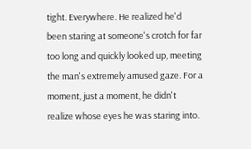tight. Everywhere. He realized he'd been staring at someone's crotch for far too long and quickly looked up, meeting the man's extremely amused gaze. For a moment, just a moment, he didn't realize whose eyes he was staring into.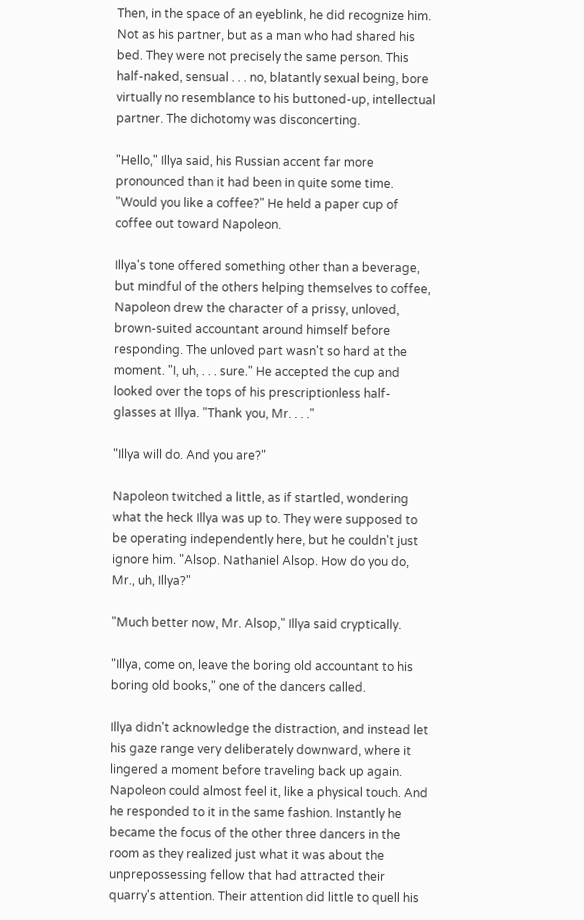Then, in the space of an eyeblink, he did recognize him. Not as his partner, but as a man who had shared his bed. They were not precisely the same person. This half-naked, sensual . . . no, blatantly sexual being, bore virtually no resemblance to his buttoned-up, intellectual partner. The dichotomy was disconcerting.

"Hello," Illya said, his Russian accent far more pronounced than it had been in quite some time. "Would you like a coffee?" He held a paper cup of coffee out toward Napoleon.

Illya's tone offered something other than a beverage, but mindful of the others helping themselves to coffee, Napoleon drew the character of a prissy, unloved, brown-suited accountant around himself before responding. The unloved part wasn't so hard at the moment. "I, uh, . . . sure." He accepted the cup and looked over the tops of his prescriptionless half-glasses at Illya. "Thank you, Mr. . . ."

"Illya will do. And you are?"

Napoleon twitched a little, as if startled, wondering what the heck Illya was up to. They were supposed to be operating independently here, but he couldn't just ignore him. "Alsop. Nathaniel Alsop. How do you do, Mr., uh, Illya?"

"Much better now, Mr. Alsop," Illya said cryptically.

"Illya, come on, leave the boring old accountant to his boring old books," one of the dancers called.

Illya didn't acknowledge the distraction, and instead let his gaze range very deliberately downward, where it lingered a moment before traveling back up again. Napoleon could almost feel it, like a physical touch. And he responded to it in the same fashion. Instantly he became the focus of the other three dancers in the room as they realized just what it was about the unprepossessing fellow that had attracted their quarry's attention. Their attention did little to quell his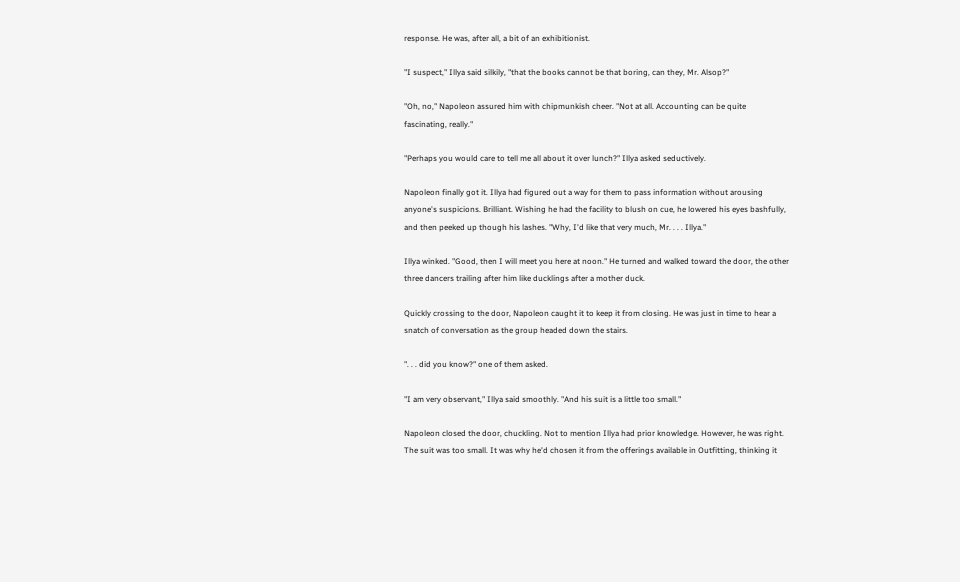response. He was, after all, a bit of an exhibitionist.

"I suspect," Illya said silkily, "that the books cannot be that boring, can they, Mr. Alsop?"

"Oh, no," Napoleon assured him with chipmunkish cheer. "Not at all. Accounting can be quite fascinating, really."

"Perhaps you would care to tell me all about it over lunch?" Illya asked seductively.

Napoleon finally got it. Illya had figured out a way for them to pass information without arousing anyone's suspicions. Brilliant. Wishing he had the facility to blush on cue, he lowered his eyes bashfully, and then peeked up though his lashes. "Why, I'd like that very much, Mr. . . . Illya."

Illya winked. "Good, then I will meet you here at noon." He turned and walked toward the door, the other three dancers trailing after him like ducklings after a mother duck.

Quickly crossing to the door, Napoleon caught it to keep it from closing. He was just in time to hear a snatch of conversation as the group headed down the stairs.

". . . did you know?" one of them asked.

"I am very observant," Illya said smoothly. "And his suit is a little too small."

Napoleon closed the door, chuckling. Not to mention Illya had prior knowledge. However, he was right. The suit was too small. It was why he'd chosen it from the offerings available in Outfitting, thinking it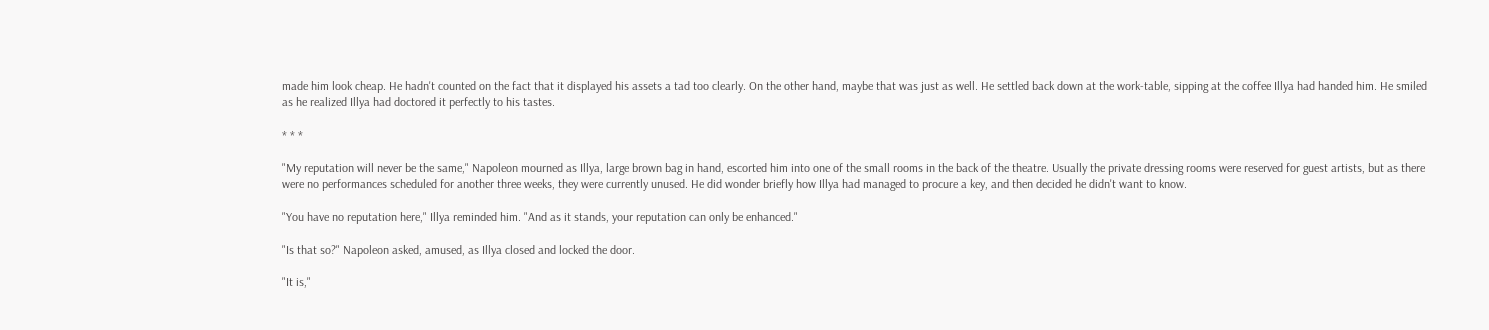made him look cheap. He hadn't counted on the fact that it displayed his assets a tad too clearly. On the other hand, maybe that was just as well. He settled back down at the work-table, sipping at the coffee Illya had handed him. He smiled as he realized Illya had doctored it perfectly to his tastes.

* * *

"My reputation will never be the same," Napoleon mourned as Illya, large brown bag in hand, escorted him into one of the small rooms in the back of the theatre. Usually the private dressing rooms were reserved for guest artists, but as there were no performances scheduled for another three weeks, they were currently unused. He did wonder briefly how Illya had managed to procure a key, and then decided he didn't want to know.

"You have no reputation here," Illya reminded him. "And as it stands, your reputation can only be enhanced."

"Is that so?" Napoleon asked, amused, as Illya closed and locked the door.

"It is,"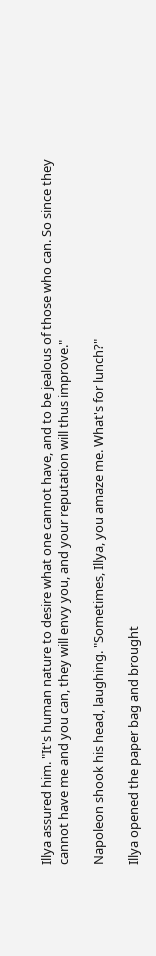Illya assured him. "It's human nature to desire what one cannot have, and to be jealous of those who can. So since they cannot have me and you can, they will envy you, and your reputation will thus improve."

Napoleon shook his head, laughing. "Sometimes, Illya, you amaze me. What's for lunch?"

Illya opened the paper bag and brought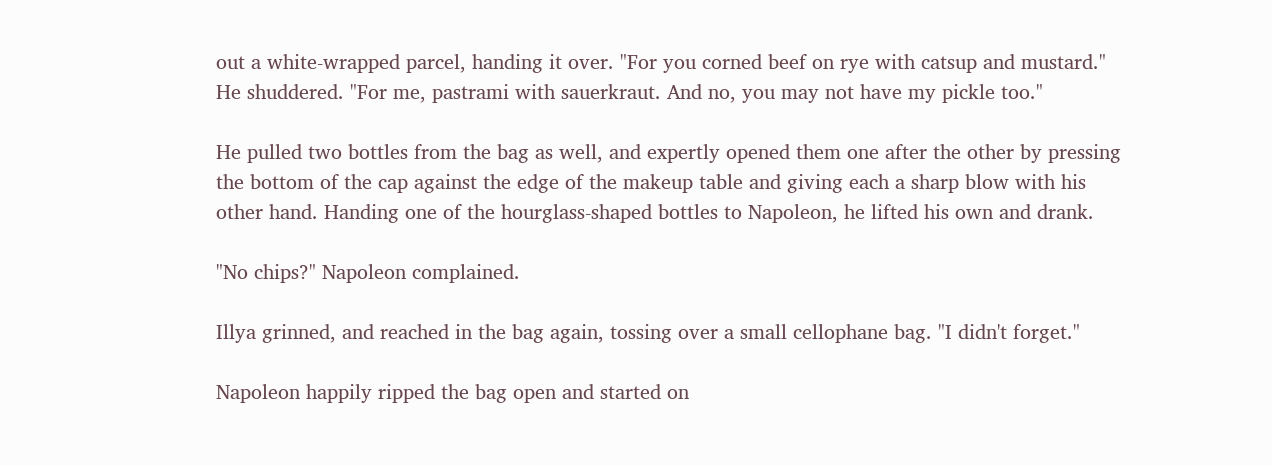out a white-wrapped parcel, handing it over. "For you corned beef on rye with catsup and mustard." He shuddered. "For me, pastrami with sauerkraut. And no, you may not have my pickle too."

He pulled two bottles from the bag as well, and expertly opened them one after the other by pressing the bottom of the cap against the edge of the makeup table and giving each a sharp blow with his other hand. Handing one of the hourglass-shaped bottles to Napoleon, he lifted his own and drank.

"No chips?" Napoleon complained.

Illya grinned, and reached in the bag again, tossing over a small cellophane bag. "I didn't forget."

Napoleon happily ripped the bag open and started on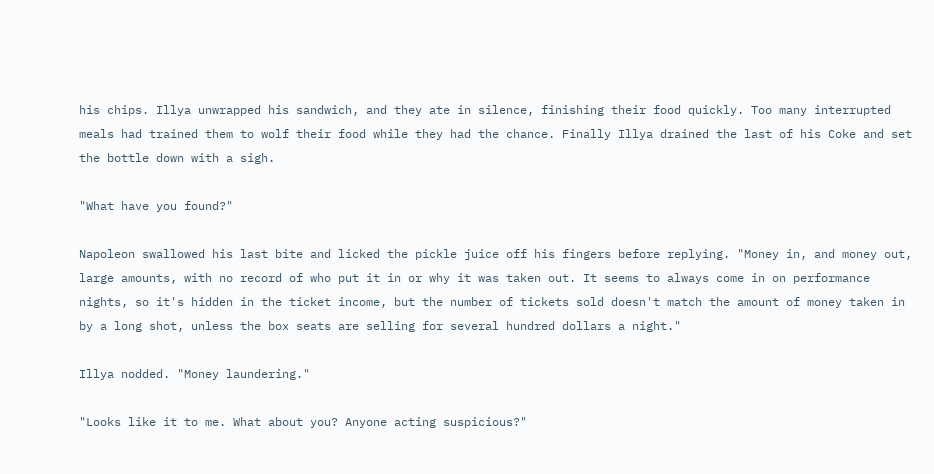his chips. Illya unwrapped his sandwich, and they ate in silence, finishing their food quickly. Too many interrupted meals had trained them to wolf their food while they had the chance. Finally Illya drained the last of his Coke and set the bottle down with a sigh.

"What have you found?"

Napoleon swallowed his last bite and licked the pickle juice off his fingers before replying. "Money in, and money out, large amounts, with no record of who put it in or why it was taken out. It seems to always come in on performance nights, so it's hidden in the ticket income, but the number of tickets sold doesn't match the amount of money taken in by a long shot, unless the box seats are selling for several hundred dollars a night."

Illya nodded. "Money laundering."

"Looks like it to me. What about you? Anyone acting suspicious?"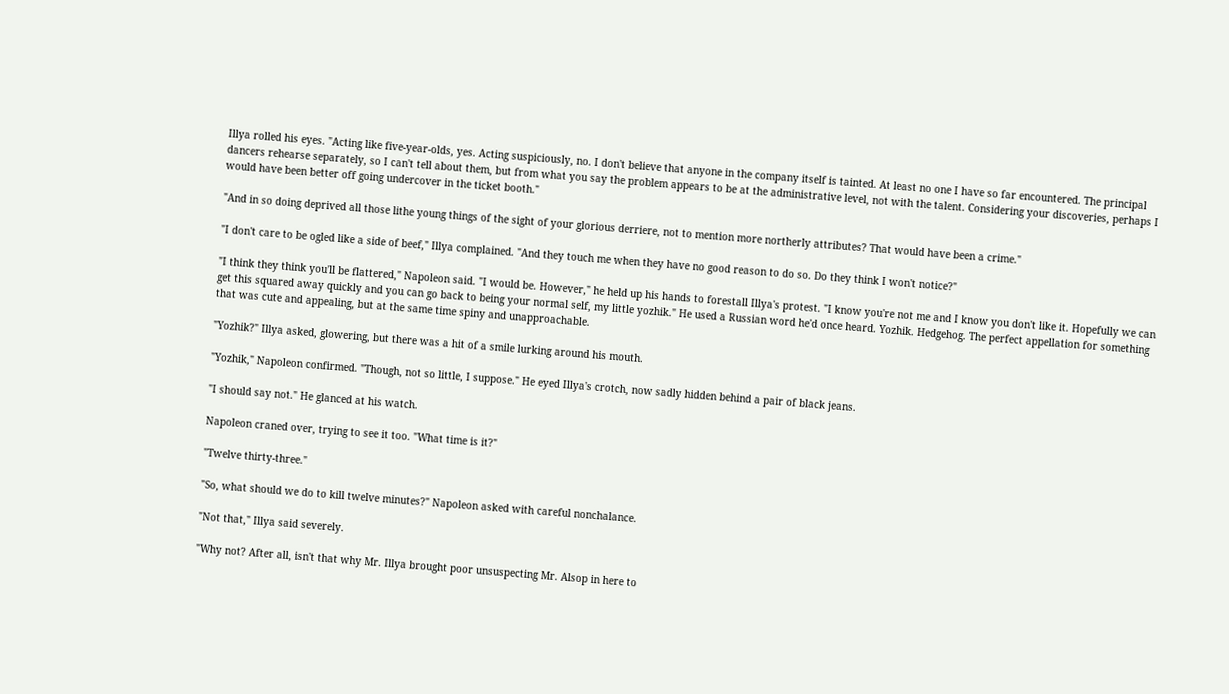Illya rolled his eyes. "Acting like five-year-olds, yes. Acting suspiciously, no. I don't believe that anyone in the company itself is tainted. At least no one I have so far encountered. The principal dancers rehearse separately, so I can't tell about them, but from what you say the problem appears to be at the administrative level, not with the talent. Considering your discoveries, perhaps I would have been better off going undercover in the ticket booth."

"And in so doing deprived all those lithe young things of the sight of your glorious derriere, not to mention more northerly attributes? That would have been a crime."

"I don't care to be ogled like a side of beef," Illya complained. "And they touch me when they have no good reason to do so. Do they think I won't notice?"

"I think they think you'll be flattered," Napoleon said. "I would be. However," he held up his hands to forestall Illya's protest. "I know you're not me and I know you don't like it. Hopefully we can get this squared away quickly and you can go back to being your normal self, my little yozhik." He used a Russian word he'd once heard. Yozhik. Hedgehog. The perfect appellation for something that was cute and appealing, but at the same time spiny and unapproachable.

"Yozhik?" Illya asked, glowering, but there was a hit of a smile lurking around his mouth.

"Yozhik," Napoleon confirmed. "Though, not so little, I suppose." He eyed Illya's crotch, now sadly hidden behind a pair of black jeans.

"I should say not." He glanced at his watch.

Napoleon craned over, trying to see it too. "What time is it?"

"Twelve thirty-three."

"So, what should we do to kill twelve minutes?" Napoleon asked with careful nonchalance.

"Not that," Illya said severely.

"Why not? After all, isn't that why Mr. Illya brought poor unsuspecting Mr. Alsop in here to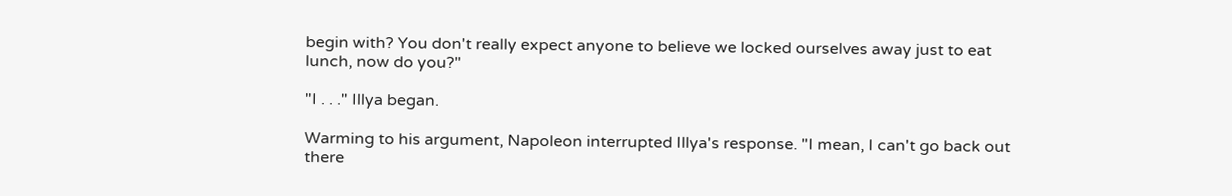begin with? You don't really expect anyone to believe we locked ourselves away just to eat lunch, now do you?"

"I . . ." Illya began.

Warming to his argument, Napoleon interrupted Illya's response. "I mean, I can't go back out there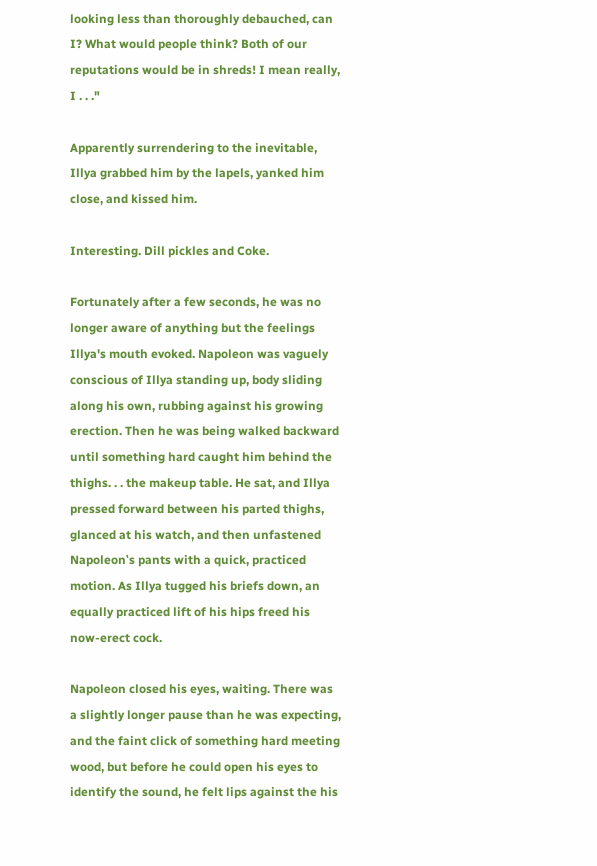looking less than thoroughly debauched, can I? What would people think? Both of our reputations would be in shreds! I mean really, I . . ."

Apparently surrendering to the inevitable, Illya grabbed him by the lapels, yanked him close, and kissed him.

Interesting. Dill pickles and Coke.

Fortunately after a few seconds, he was no longer aware of anything but the feelings Illya's mouth evoked. Napoleon was vaguely conscious of Illya standing up, body sliding along his own, rubbing against his growing erection. Then he was being walked backward until something hard caught him behind the thighs. . . the makeup table. He sat, and Illya pressed forward between his parted thighs, glanced at his watch, and then unfastened Napoleon‛s pants with a quick, practiced motion. As Illya tugged his briefs down, an equally practiced lift of his hips freed his now-erect cock.

Napoleon closed his eyes, waiting. There was a slightly longer pause than he was expecting, and the faint click of something hard meeting wood, but before he could open his eyes to identify the sound, he felt lips against the his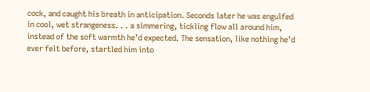cock, and caught his breath in anticipation. Seconds later he was engulfed in cool, wet strangeness. . . a simmering, tickling flow all around him, instead of the soft warmth he‛d expected. The sensation, like nothing he‛d ever felt before, startled him into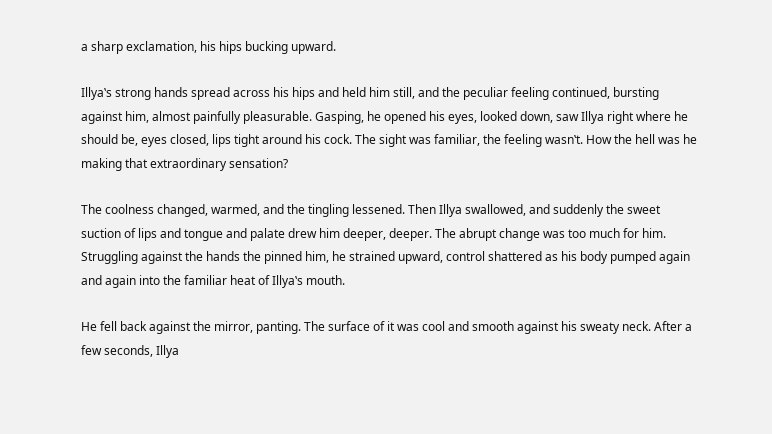a sharp exclamation, his hips bucking upward.

Illya‛s strong hands spread across his hips and held him still, and the peculiar feeling continued, bursting against him, almost painfully pleasurable. Gasping, he opened his eyes, looked down, saw Illya right where he should be, eyes closed, lips tight around his cock. The sight was familiar, the feeling wasn‛t. How the hell was he making that extraordinary sensation?

The coolness changed, warmed, and the tingling lessened. Then Illya swallowed, and suddenly the sweet suction of lips and tongue and palate drew him deeper, deeper. The abrupt change was too much for him. Struggling against the hands the pinned him, he strained upward, control shattered as his body pumped again and again into the familiar heat of Illya‛s mouth.

He fell back against the mirror, panting. The surface of it was cool and smooth against his sweaty neck. After a few seconds, Illya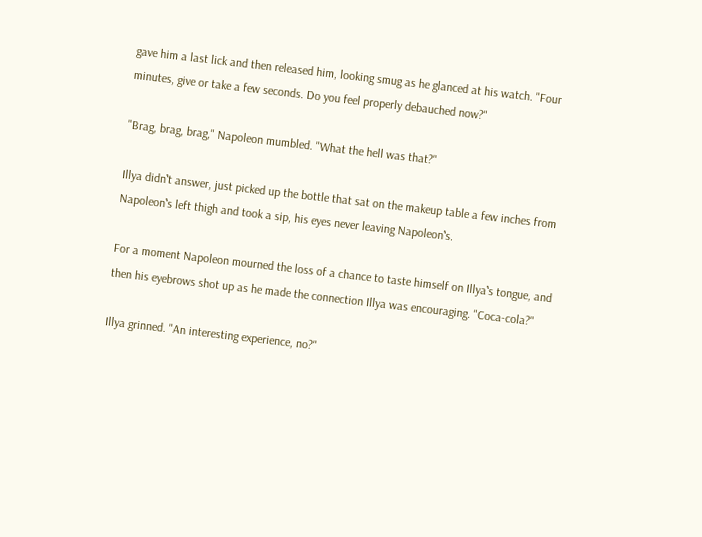gave him a last lick and then released him, looking smug as he glanced at his watch. "Four minutes, give or take a few seconds. Do you feel properly debauched now?"

"Brag, brag, brag," Napoleon mumbled. "What the hell was that?"

Illya didn‛t answer, just picked up the bottle that sat on the makeup table a few inches from Napoleon‛s left thigh and took a sip, his eyes never leaving Napoleon‛s.

For a moment Napoleon mourned the loss of a chance to taste himself on Illya‛s tongue, and then his eyebrows shot up as he made the connection Illya was encouraging. "Coca-cola?"

Illya grinned. "An interesting experience, no?"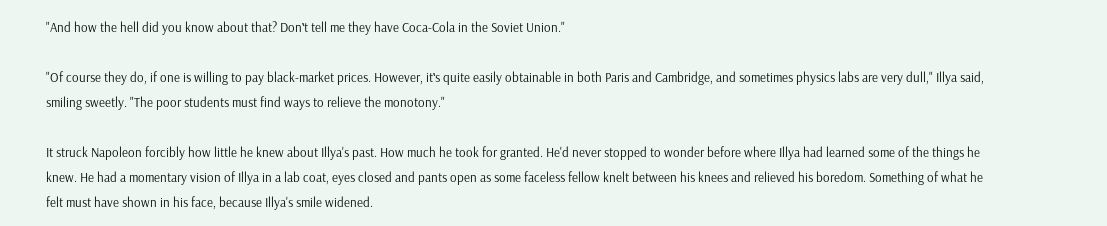"And how the hell did you know about that? Don‛t tell me they have Coca-Cola in the Soviet Union."

"Of course they do, if one is willing to pay black-market prices. However, it‛s quite easily obtainable in both Paris and Cambridge, and sometimes physics labs are very dull," Illya said, smiling sweetly. "The poor students must find ways to relieve the monotony."

It struck Napoleon forcibly how little he knew about Illya's past. How much he took for granted. He'd never stopped to wonder before where Illya had learned some of the things he knew. He had a momentary vision of Illya in a lab coat, eyes closed and pants open as some faceless fellow knelt between his knees and relieved his boredom. Something of what he felt must have shown in his face, because Illya's smile widened.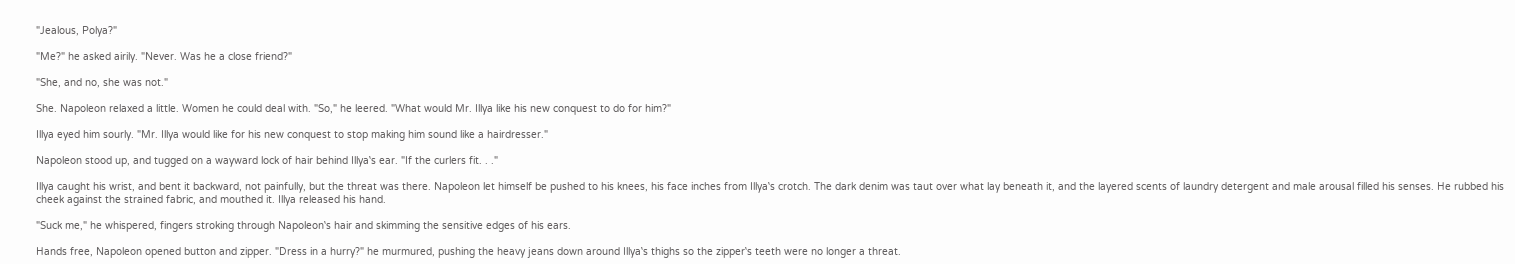"Jealous, Polya?"

"Me?" he asked airily. "Never. Was he a close friend?"

"She, and no, she was not."

She. Napoleon relaxed a little. Women he could deal with. "So," he leered. "What would Mr. Illya like his new conquest to do for him?"

Illya eyed him sourly. "Mr. Illya would like for his new conquest to stop making him sound like a hairdresser."

Napoleon stood up, and tugged on a wayward lock of hair behind Illya‛s ear. "If the curlers fit. . ."

Illya caught his wrist, and bent it backward, not painfully, but the threat was there. Napoleon let himself be pushed to his knees, his face inches from Illya‛s crotch. The dark denim was taut over what lay beneath it, and the layered scents of laundry detergent and male arousal filled his senses. He rubbed his cheek against the strained fabric, and mouthed it. Illya released his hand.

"Suck me," he whispered, fingers stroking through Napoleon‛s hair and skimming the sensitive edges of his ears.

Hands free, Napoleon opened button and zipper. "Dress in a hurry?" he murmured, pushing the heavy jeans down around Illya‛s thighs so the zipper‛s teeth were no longer a threat.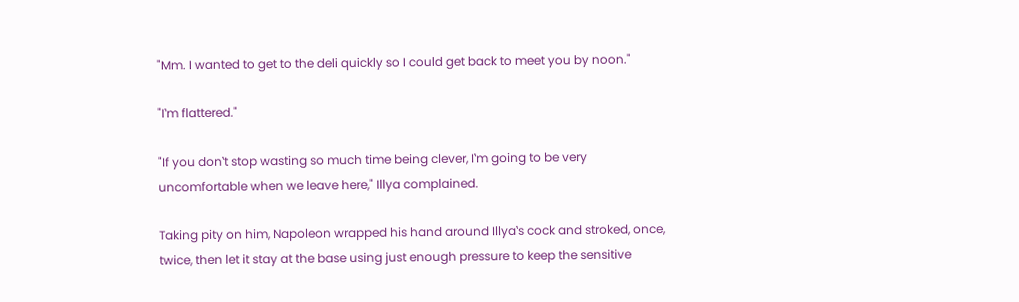"Mm. I wanted to get to the deli quickly so I could get back to meet you by noon."

"I‛m flattered."

"If you don‛t stop wasting so much time being clever, I‛m going to be very uncomfortable when we leave here," Illya complained.

Taking pity on him, Napoleon wrapped his hand around Illya‛s cock and stroked, once, twice, then let it stay at the base using just enough pressure to keep the sensitive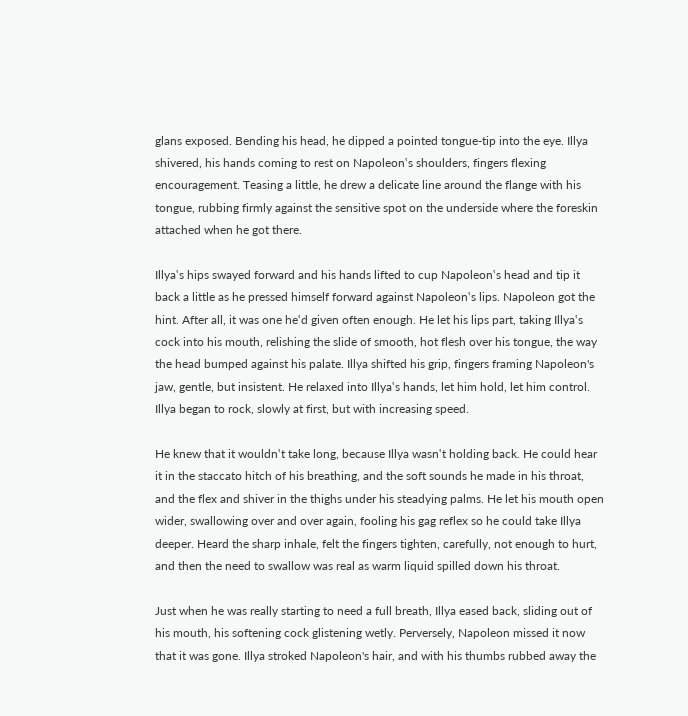glans exposed. Bending his head, he dipped a pointed tongue-tip into the eye. Illya shivered, his hands coming to rest on Napoleon‛s shoulders, fingers flexing encouragement. Teasing a little, he drew a delicate line around the flange with his tongue, rubbing firmly against the sensitive spot on the underside where the foreskin attached when he got there.

Illya‛s hips swayed forward and his hands lifted to cup Napoleon‛s head and tip it back a little as he pressed himself forward against Napoleon‛s lips. Napoleon got the hint. After all, it was one he‛d given often enough. He let his lips part, taking Illya‛s cock into his mouth, relishing the slide of smooth, hot flesh over his tongue, the way the head bumped against his palate. Illya shifted his grip, fingers framing Napoleon's jaw, gentle, but insistent. He relaxed into Illya‛s hands, let him hold, let him control. Illya began to rock, slowly at first, but with increasing speed.

He knew that it wouldn‛t take long, because Illya wasn‛t holding back. He could hear it in the staccato hitch of his breathing, and the soft sounds he made in his throat, and the flex and shiver in the thighs under his steadying palms. He let his mouth open wider, swallowing over and over again, fooling his gag reflex so he could take Illya deeper. Heard the sharp inhale, felt the fingers tighten, carefully, not enough to hurt, and then the need to swallow was real as warm liquid spilled down his throat.

Just when he was really starting to need a full breath, Illya eased back, sliding out of his mouth, his softening cock glistening wetly. Perversely, Napoleon missed it now that it was gone. Illya stroked Napoleon's hair, and with his thumbs rubbed away the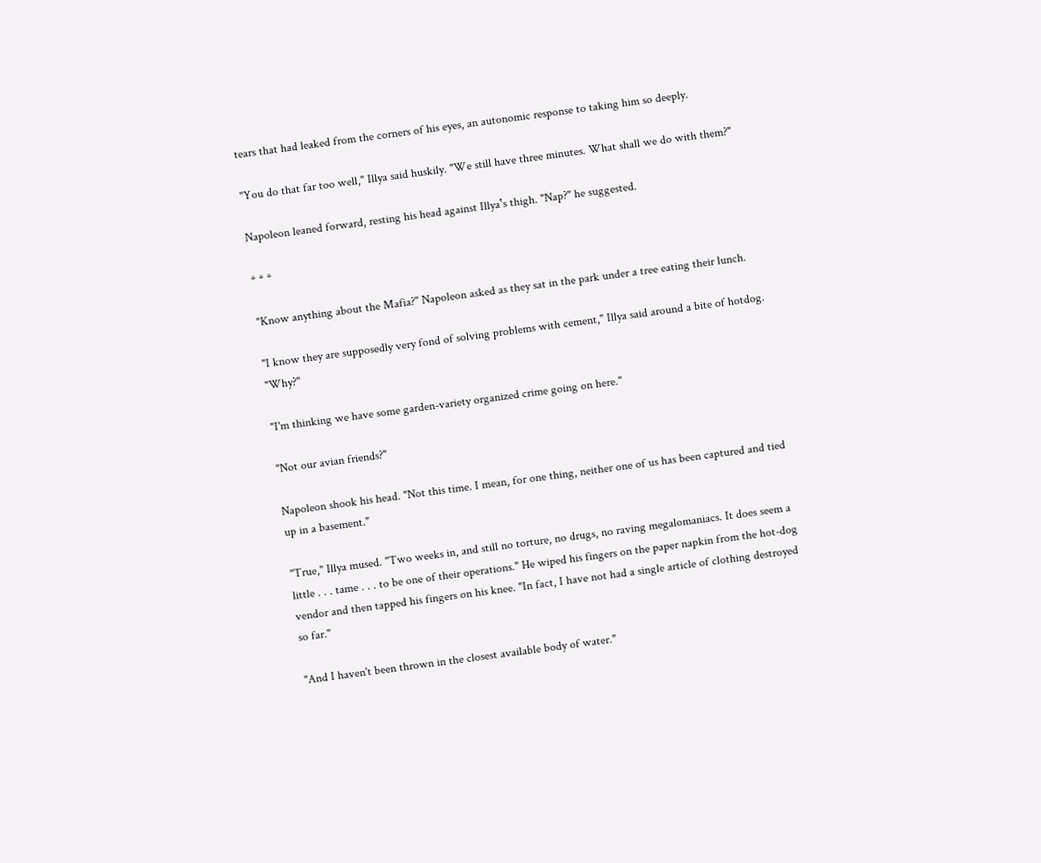tears that had leaked from the corners of his eyes, an autonomic response to taking him so deeply.

"You do that far too well," Illya said huskily. "We still have three minutes. What shall we do with them?"

Napoleon leaned forward, resting his head against Illya‛s thigh. "Nap?" he suggested.

* * *

"Know anything about the Mafia?" Napoleon asked as they sat in the park under a tree eating their lunch.

"I know they are supposedly very fond of solving problems with cement," Illya said around a bite of hotdog. "Why?"

"I'm thinking we have some garden-variety organized crime going on here."

"Not our avian friends?"

Napoleon shook his head. "Not this time. I mean, for one thing, neither one of us has been captured and tied up in a basement."

"True," Illya mused. "Two weeks in, and still no torture, no drugs, no raving megalomaniacs. It does seem a little . . . tame . . . to be one of their operations." He wiped his fingers on the paper napkin from the hot-dog vendor and then tapped his fingers on his knee. "In fact, I have not had a single article of clothing destroyed so far."

"And I haven't been thrown in the closest available body of water."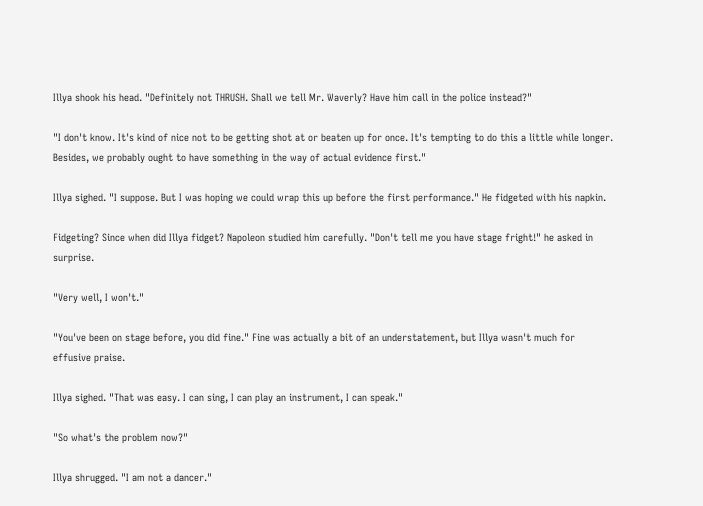Illya shook his head. "Definitely not THRUSH. Shall we tell Mr. Waverly? Have him call in the police instead?"

"I don't know. It's kind of nice not to be getting shot at or beaten up for once. It's tempting to do this a little while longer. Besides, we probably ought to have something in the way of actual evidence first."

Illya sighed. "I suppose. But I was hoping we could wrap this up before the first performance." He fidgeted with his napkin.

Fidgeting? Since when did Illya fidget? Napoleon studied him carefully. "Don't tell me you have stage fright!" he asked in surprise.

"Very well, I won't."

"You've been on stage before, you did fine." Fine was actually a bit of an understatement, but Illya wasn't much for effusive praise.

Illya sighed. "That was easy. I can sing, I can play an instrument, I can speak."

"So what's the problem now?"

Illya shrugged. "I am not a dancer."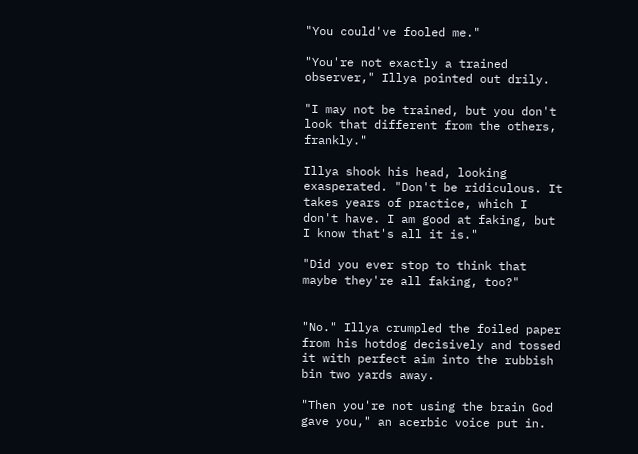"You could've fooled me."

"You're not exactly a trained observer," Illya pointed out drily.

"I may not be trained, but you don't look that different from the others, frankly."

Illya shook his head, looking exasperated. "Don't be ridiculous. It takes years of practice, which I don't have. I am good at faking, but I know that's all it is."

"Did you ever stop to think that maybe they're all faking, too?"


"No." Illya crumpled the foiled paper from his hotdog decisively and tossed it with perfect aim into the rubbish bin two yards away.

"Then you're not using the brain God gave you," an acerbic voice put in.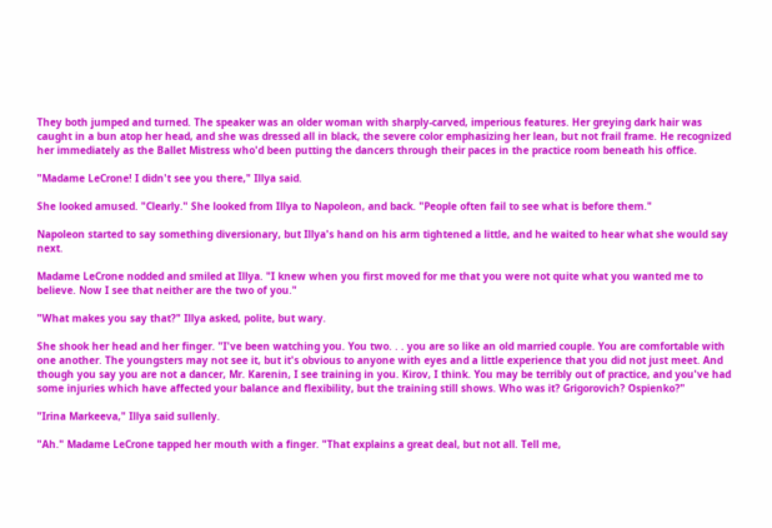They both jumped and turned. The speaker was an older woman with sharply-carved, imperious features. Her greying dark hair was caught in a bun atop her head, and she was dressed all in black, the severe color emphasizing her lean, but not frail frame. He recognized her immediately as the Ballet Mistress who'd been putting the dancers through their paces in the practice room beneath his office.

"Madame LeCrone! I didn't see you there," Illya said.

She looked amused. "Clearly." She looked from Illya to Napoleon, and back. "People often fail to see what is before them."

Napoleon started to say something diversionary, but Illya's hand on his arm tightened a little, and he waited to hear what she would say next.

Madame LeCrone nodded and smiled at Illya. "I knew when you first moved for me that you were not quite what you wanted me to believe. Now I see that neither are the two of you."

"What makes you say that?" Illya asked, polite, but wary.

She shook her head and her finger. "I've been watching you. You two. . . you are so like an old married couple. You are comfortable with one another. The youngsters may not see it, but it's obvious to anyone with eyes and a little experience that you did not just meet. And though you say you are not a dancer, Mr. Karenin, I see training in you. Kirov, I think. You may be terribly out of practice, and you've had some injuries which have affected your balance and flexibility, but the training still shows. Who was it? Grigorovich? Ospienko?"

"Irina Markeeva," Illya said sullenly.

"Ah." Madame LeCrone tapped her mouth with a finger. "That explains a great deal, but not all. Tell me,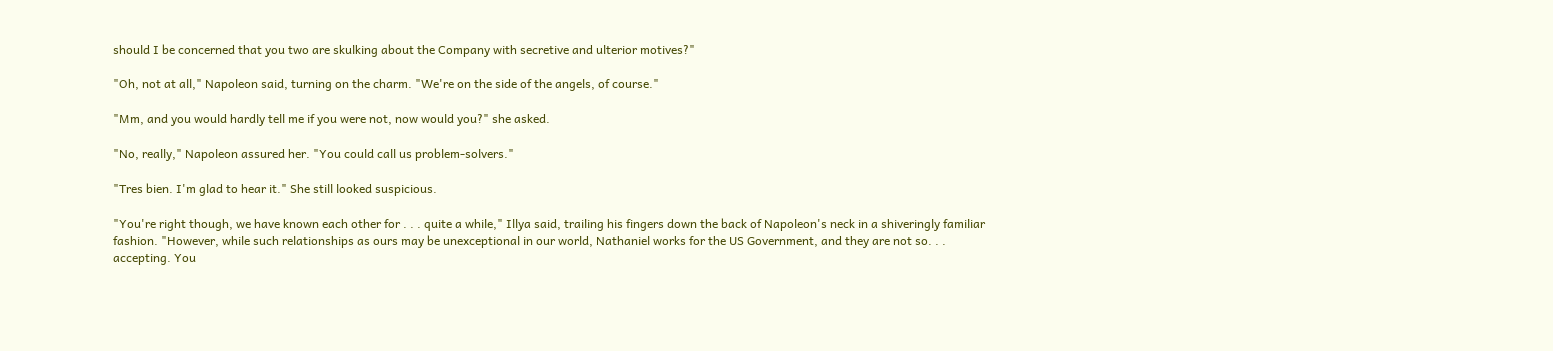should I be concerned that you two are skulking about the Company with secretive and ulterior motives?"

"Oh, not at all," Napoleon said, turning on the charm. "We're on the side of the angels, of course."

"Mm, and you would hardly tell me if you were not, now would you?" she asked.

"No, really," Napoleon assured her. "You could call us problem-solvers."

"Tres bien. I'm glad to hear it." She still looked suspicious.

"You're right though, we have known each other for . . . quite a while," Illya said, trailing his fingers down the back of Napoleon's neck in a shiveringly familiar fashion. "However, while such relationships as ours may be unexceptional in our world, Nathaniel works for the US Government, and they are not so. . . accepting. You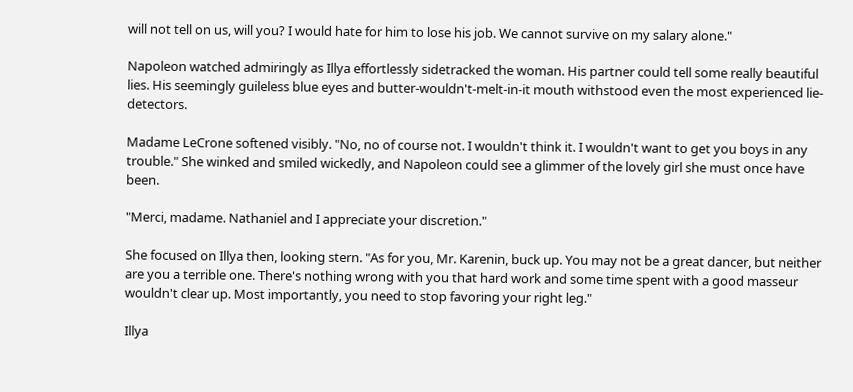will not tell on us, will you? I would hate for him to lose his job. We cannot survive on my salary alone."

Napoleon watched admiringly as Illya effortlessly sidetracked the woman. His partner could tell some really beautiful lies. His seemingly guileless blue eyes and butter-wouldn't-melt-in-it mouth withstood even the most experienced lie-detectors.

Madame LeCrone softened visibly. "No, no of course not. I wouldn't think it. I wouldn't want to get you boys in any trouble." She winked and smiled wickedly, and Napoleon could see a glimmer of the lovely girl she must once have been.

"Merci, madame. Nathaniel and I appreciate your discretion."

She focused on Illya then, looking stern. "As for you, Mr. Karenin, buck up. You may not be a great dancer, but neither are you a terrible one. There's nothing wrong with you that hard work and some time spent with a good masseur wouldn't clear up. Most importantly, you need to stop favoring your right leg."

Illya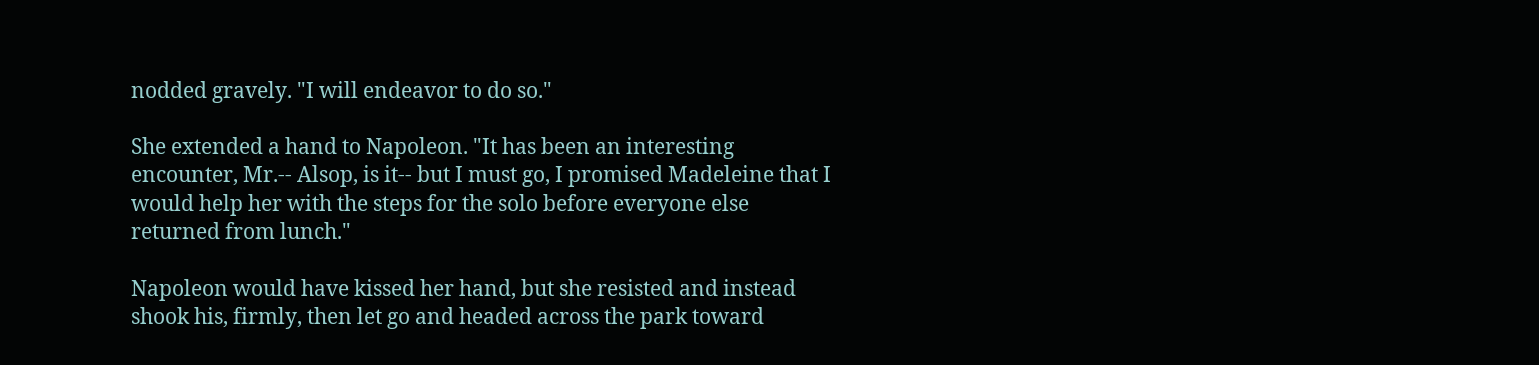nodded gravely. "I will endeavor to do so."

She extended a hand to Napoleon. "It has been an interesting encounter, Mr.-- Alsop, is it-- but I must go, I promised Madeleine that I would help her with the steps for the solo before everyone else returned from lunch."

Napoleon would have kissed her hand, but she resisted and instead shook his, firmly, then let go and headed across the park toward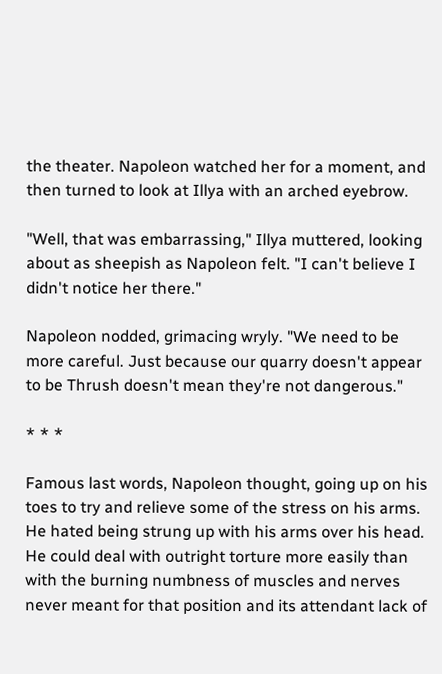the theater. Napoleon watched her for a moment, and then turned to look at Illya with an arched eyebrow.

"Well, that was embarrassing," Illya muttered, looking about as sheepish as Napoleon felt. "I can't believe I didn't notice her there."

Napoleon nodded, grimacing wryly. "We need to be more careful. Just because our quarry doesn't appear to be Thrush doesn't mean they're not dangerous."

* * *

Famous last words, Napoleon thought, going up on his toes to try and relieve some of the stress on his arms. He hated being strung up with his arms over his head. He could deal with outright torture more easily than with the burning numbness of muscles and nerves never meant for that position and its attendant lack of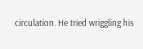circulation. He tried wriggling his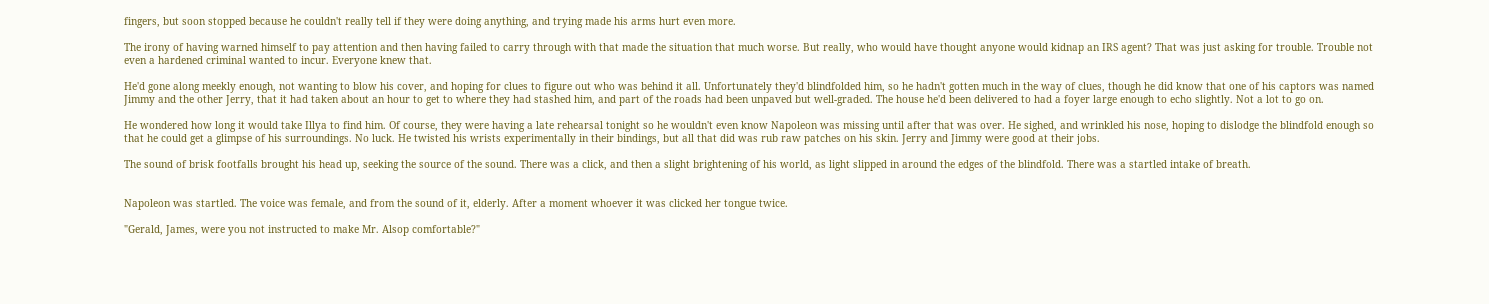fingers, but soon stopped because he couldn't really tell if they were doing anything, and trying made his arms hurt even more.

The irony of having warned himself to pay attention and then having failed to carry through with that made the situation that much worse. But really, who would have thought anyone would kidnap an IRS agent? That was just asking for trouble. Trouble not even a hardened criminal wanted to incur. Everyone knew that.

He'd gone along meekly enough, not wanting to blow his cover, and hoping for clues to figure out who was behind it all. Unfortunately they'd blindfolded him, so he hadn't gotten much in the way of clues, though he did know that one of his captors was named Jimmy and the other Jerry, that it had taken about an hour to get to where they had stashed him, and part of the roads had been unpaved but well-graded. The house he'd been delivered to had a foyer large enough to echo slightly. Not a lot to go on.

He wondered how long it would take Illya to find him. Of course, they were having a late rehearsal tonight so he wouldn't even know Napoleon was missing until after that was over. He sighed, and wrinkled his nose, hoping to dislodge the blindfold enough so that he could get a glimpse of his surroundings. No luck. He twisted his wrists experimentally in their bindings, but all that did was rub raw patches on his skin. Jerry and Jimmy were good at their jobs.

The sound of brisk footfalls brought his head up, seeking the source of the sound. There was a click, and then a slight brightening of his world, as light slipped in around the edges of the blindfold. There was a startled intake of breath.


Napoleon was startled. The voice was female, and from the sound of it, elderly. After a moment whoever it was clicked her tongue twice.

"Gerald, James, were you not instructed to make Mr. Alsop comfortable?"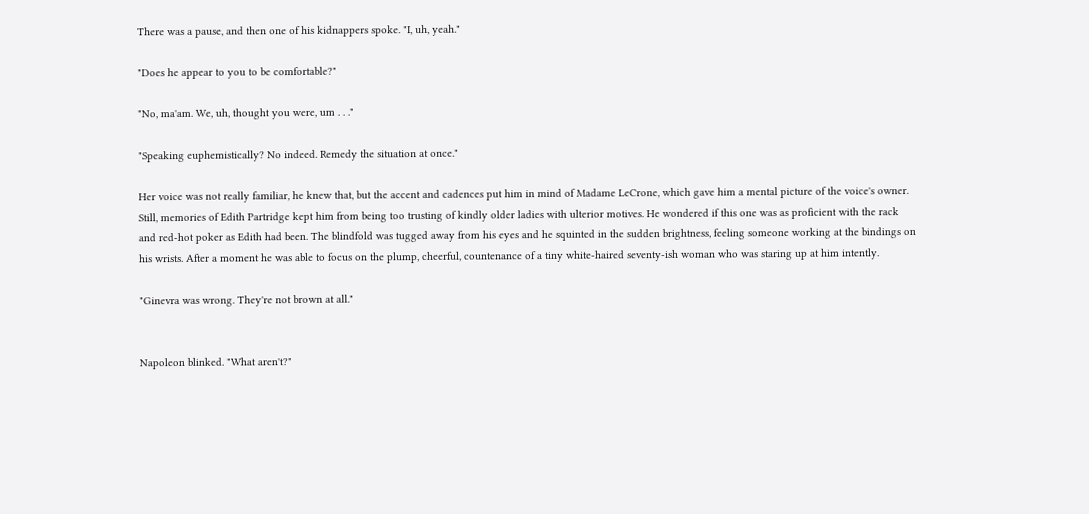There was a pause, and then one of his kidnappers spoke. "I, uh, yeah."

"Does he appear to you to be comfortable?"

"No, ma'am. We, uh, thought you were, um . . ."

"Speaking euphemistically? No indeed. Remedy the situation at once."

Her voice was not really familiar, he knew that, but the accent and cadences put him in mind of Madame LeCrone, which gave him a mental picture of the voice's owner. Still, memories of Edith Partridge kept him from being too trusting of kindly older ladies with ulterior motives. He wondered if this one was as proficient with the rack and red-hot poker as Edith had been. The blindfold was tugged away from his eyes and he squinted in the sudden brightness, feeling someone working at the bindings on his wrists. After a moment he was able to focus on the plump, cheerful, countenance of a tiny white-haired seventy-ish woman who was staring up at him intently.

"Ginevra was wrong. They're not brown at all."


Napoleon blinked. "What aren't?"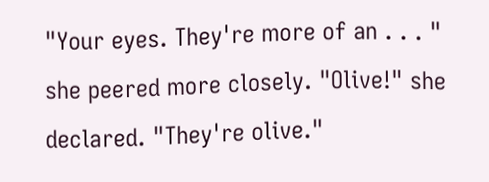"Your eyes. They're more of an . . . " she peered more closely. "Olive!" she declared. "They're olive."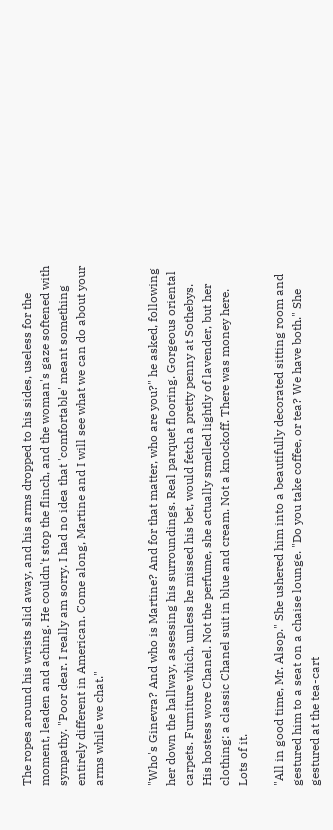The ropes around his wrists slid away, and his arms dropped to his sides, useless for the moment, leaden and aching. He couldn't stop the flinch, and the woman's gaze softened with sympathy. "Poor dear. I really am sorry. I had no idea that 'comfortable' meant something entirely different in American. Come along, Martine and I will see what we can do about your arms while we chat."


"Who's Ginevra? And who is Martine? And for that matter, who are you?" he asked, following her down the hallway, assessing his surroundings. Real parquet flooring. Gorgeous oriental carpets. Furniture which, unless he missed his bet, would fetch a pretty penny at Sothebys. His hostess wore Chanel. Not the perfume, she actually smelled lightly of lavender, but her clothing: a classic Chanel suit in blue and cream. Not a knockoff. There was money here. Lots of it.

"All in good time, Mr. Alsop." She ushered him into a beautifully decorated sitting room and gestured him to a seat on a chaise lounge. "Do you take coffee, or tea? We have both." She gestured at the tea-cart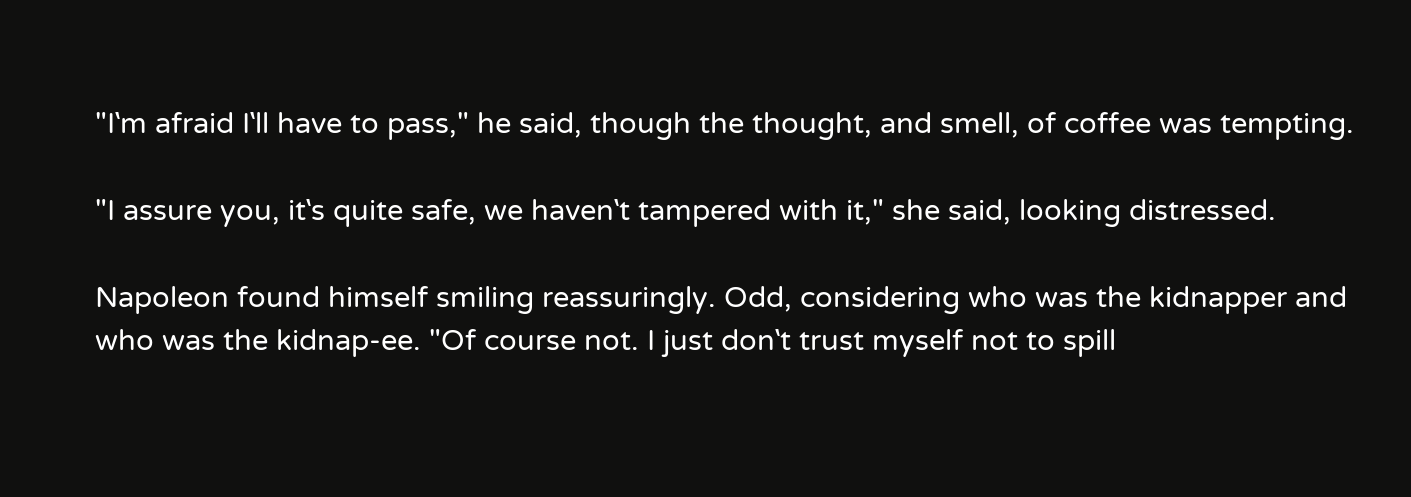"I‛m afraid I‛ll have to pass," he said, though the thought, and smell, of coffee was tempting.

"I assure you, it‛s quite safe, we haven‛t tampered with it," she said, looking distressed.

Napoleon found himself smiling reassuringly. Odd, considering who was the kidnapper and who was the kidnap-ee. "Of course not. I just don‛t trust myself not to spill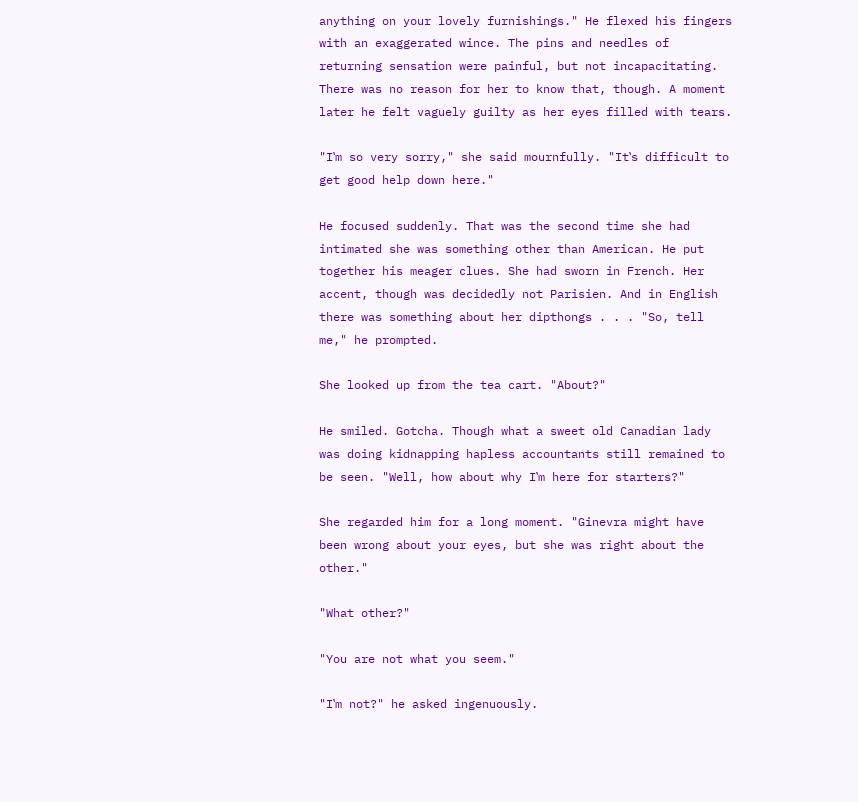anything on your lovely furnishings." He flexed his fingers with an exaggerated wince. The pins and needles of returning sensation were painful, but not incapacitating. There was no reason for her to know that, though. A moment later he felt vaguely guilty as her eyes filled with tears.

"I‛m so very sorry," she said mournfully. "It‛s difficult to get good help down here."

He focused suddenly. That was the second time she had intimated she was something other than American. He put together his meager clues. She had sworn in French. Her accent, though was decidedly not Parisien. And in English there was something about her dipthongs . . . "So, tell me," he prompted.

She looked up from the tea cart. "About?"

He smiled. Gotcha. Though what a sweet old Canadian lady was doing kidnapping hapless accountants still remained to be seen. "Well, how about why I‛m here for starters?"

She regarded him for a long moment. "Ginevra might have been wrong about your eyes, but she was right about the other."

"What other?"

"You are not what you seem."

"I‛m not?" he asked ingenuously.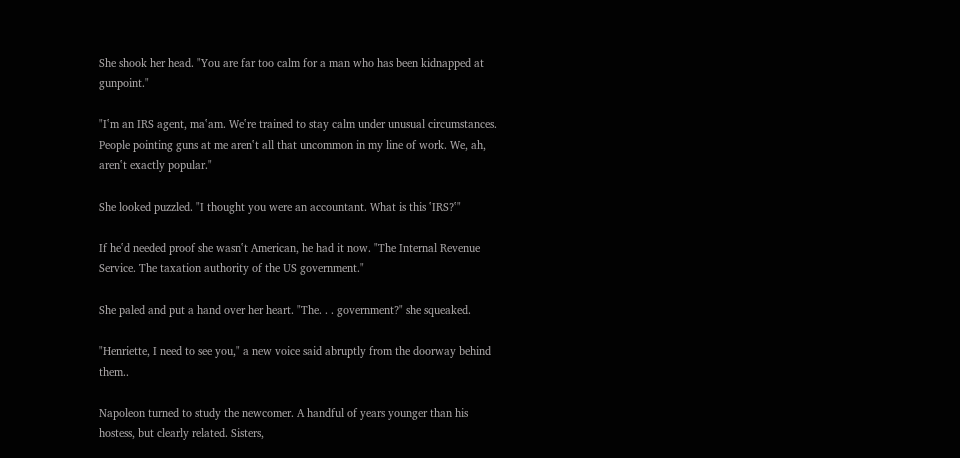She shook her head. "You are far too calm for a man who has been kidnapped at gunpoint."

"I‛m an IRS agent, ma‛am. We‛re trained to stay calm under unusual circumstances. People pointing guns at me aren‛t all that uncommon in my line of work. We, ah, aren‛t exactly popular."

She looked puzzled. "I thought you were an accountant. What is this ‛IRS?‛"

If he‛d needed proof she wasn‛t American, he had it now. "The Internal Revenue Service. The taxation authority of the US government."

She paled and put a hand over her heart. "The. . . government?" she squeaked.

"Henriette, I need to see you," a new voice said abruptly from the doorway behind them..

Napoleon turned to study the newcomer. A handful of years younger than his hostess, but clearly related. Sisters,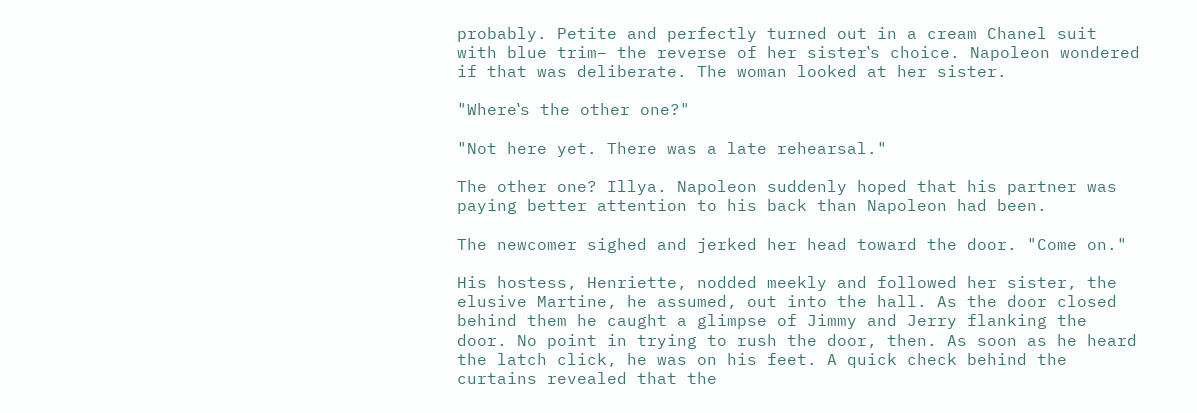probably. Petite and perfectly turned out in a cream Chanel suit with blue trim– the reverse of her sister‛s choice. Napoleon wondered if that was deliberate. The woman looked at her sister.

"Where‛s the other one?"

"Not here yet. There was a late rehearsal."

The other one? Illya. Napoleon suddenly hoped that his partner was paying better attention to his back than Napoleon had been.

The newcomer sighed and jerked her head toward the door. "Come on."

His hostess, Henriette, nodded meekly and followed her sister, the elusive Martine, he assumed, out into the hall. As the door closed behind them he caught a glimpse of Jimmy and Jerry flanking the door. No point in trying to rush the door, then. As soon as he heard the latch click, he was on his feet. A quick check behind the curtains revealed that the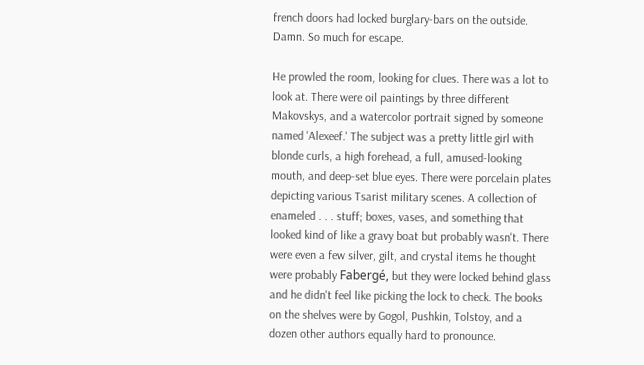french doors had locked burglary-bars on the outside. Damn. So much for escape.

He prowled the room, looking for clues. There was a lot to look at. There were oil paintings by three different Makovskys, and a watercolor portrait signed by someone named 'Alexeef.' The subject was a pretty little girl with blonde curls, a high forehead, a full, amused-looking mouth, and deep-set blue eyes. There were porcelain plates depicting various Tsarist military scenes. A collection of enameled . . . stuff; boxes, vases, and something that looked kind of like a gravy boat but probably wasn't. There were even a few silver, gilt, and crystal items he thought were probably Fabergé, but they were locked behind glass and he didn't feel like picking the lock to check. The books on the shelves were by Gogol, Pushkin, Tolstoy, and a dozen other authors equally hard to pronounce.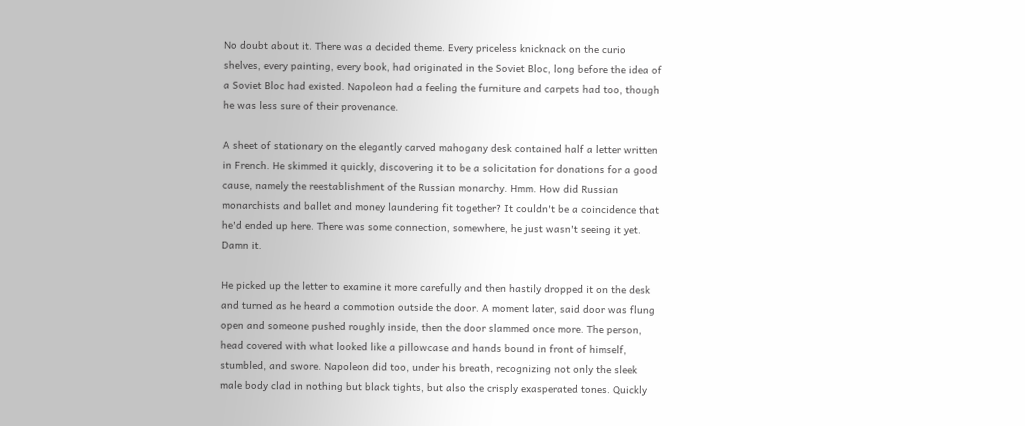No doubt about it. There was a decided theme. Every priceless knicknack on the curio shelves, every painting, every book, had originated in the Soviet Bloc, long before the idea of a Soviet Bloc had existed. Napoleon had a feeling the furniture and carpets had too, though he was less sure of their provenance.

A sheet of stationary on the elegantly carved mahogany desk contained half a letter written in French. He skimmed it quickly, discovering it to be a solicitation for donations for a good cause, namely the reestablishment of the Russian monarchy. Hmm. How did Russian monarchists and ballet and money laundering fit together? It couldn't be a coincidence that he'd ended up here. There was some connection, somewhere, he just wasn't seeing it yet. Damn it.

He picked up the letter to examine it more carefully and then hastily dropped it on the desk and turned as he heard a commotion outside the door. A moment later, said door was flung open and someone pushed roughly inside, then the door slammed once more. The person, head covered with what looked like a pillowcase and hands bound in front of himself, stumbled, and swore. Napoleon did too, under his breath, recognizing not only the sleek male body clad in nothing but black tights, but also the crisply exasperated tones. Quickly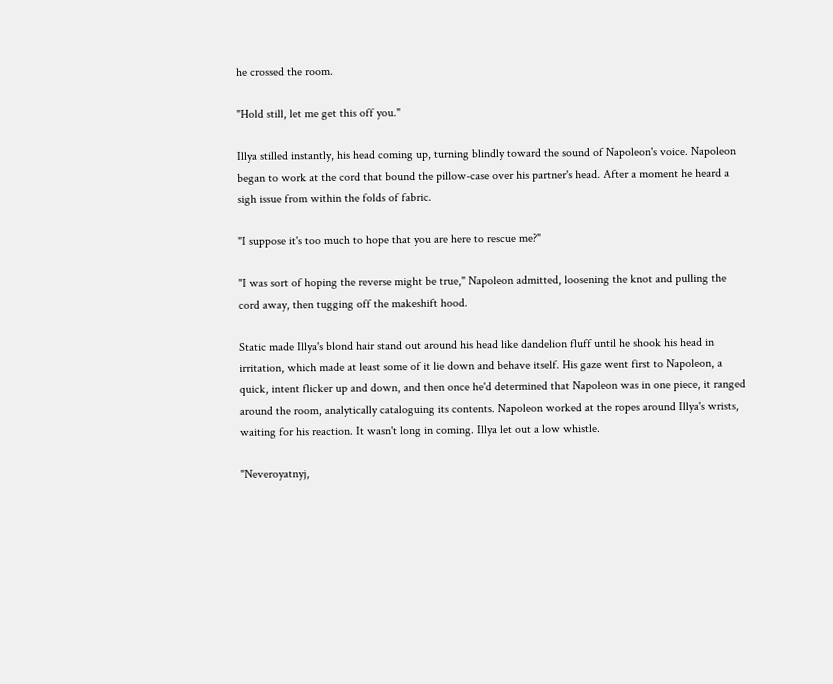he crossed the room.

"Hold still, let me get this off you."

Illya stilled instantly, his head coming up, turning blindly toward the sound of Napoleon's voice. Napoleon began to work at the cord that bound the pillow-case over his partner's head. After a moment he heard a sigh issue from within the folds of fabric.

"I suppose it's too much to hope that you are here to rescue me?"

"I was sort of hoping the reverse might be true," Napoleon admitted, loosening the knot and pulling the cord away, then tugging off the makeshift hood.

Static made Illya's blond hair stand out around his head like dandelion fluff until he shook his head in irritation, which made at least some of it lie down and behave itself. His gaze went first to Napoleon, a quick, intent flicker up and down, and then once he'd determined that Napoleon was in one piece, it ranged around the room, analytically cataloguing its contents. Napoleon worked at the ropes around Illya's wrists, waiting for his reaction. It wasn't long in coming. Illya let out a low whistle.

"Neveroyatnyj,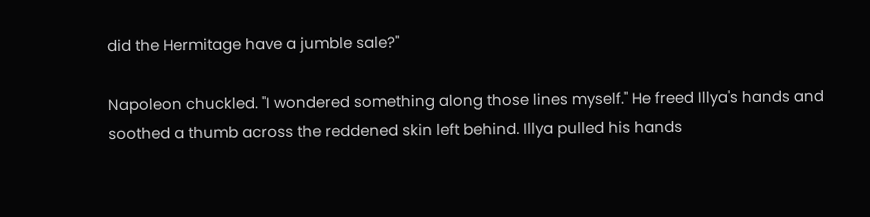did the Hermitage have a jumble sale?"

Napoleon chuckled. "I wondered something along those lines myself." He freed Illya's hands and soothed a thumb across the reddened skin left behind. Illya pulled his hands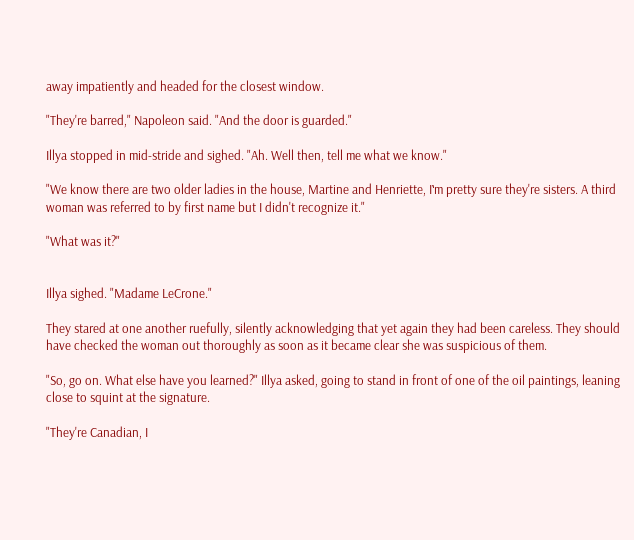away impatiently and headed for the closest window.

"They're barred," Napoleon said. "And the door is guarded."

Illya stopped in mid-stride and sighed. "Ah. Well then, tell me what we know."

"We know there are two older ladies in the house, Martine and Henriette, I‛m pretty sure they're sisters. A third woman was referred to by first name but I didn't recognize it."

"What was it?"


Illya sighed. "Madame LeCrone."

They stared at one another ruefully, silently acknowledging that yet again they had been careless. They should have checked the woman out thoroughly as soon as it became clear she was suspicious of them.

"So, go on. What else have you learned?" Illya asked, going to stand in front of one of the oil paintings, leaning close to squint at the signature.

"They're Canadian, I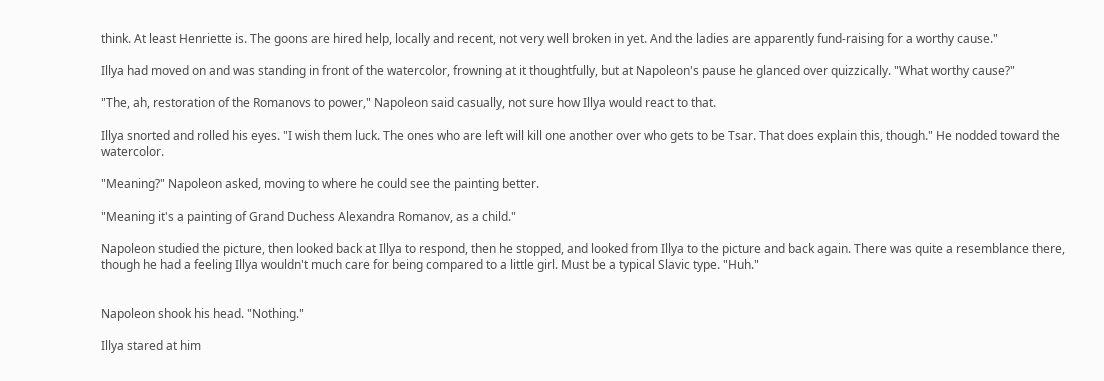think. At least Henriette is. The goons are hired help, locally and recent, not very well broken in yet. And the ladies are apparently fund-raising for a worthy cause."

Illya had moved on and was standing in front of the watercolor, frowning at it thoughtfully, but at Napoleon's pause he glanced over quizzically. "What worthy cause?"

"The, ah, restoration of the Romanovs to power," Napoleon said casually, not sure how Illya would react to that.

Illya snorted and rolled his eyes. "I wish them luck. The ones who are left will kill one another over who gets to be Tsar. That does explain this, though." He nodded toward the watercolor.

"Meaning?" Napoleon asked, moving to where he could see the painting better.

"Meaning it's a painting of Grand Duchess Alexandra Romanov, as a child."

Napoleon studied the picture, then looked back at Illya to respond, then he stopped, and looked from Illya to the picture and back again. There was quite a resemblance there, though he had a feeling Illya wouldn't much care for being compared to a little girl. Must be a typical Slavic type. "Huh."


Napoleon shook his head. "Nothing."

Illya stared at him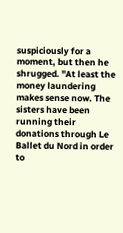suspiciously for a moment, but then he shrugged. "At least the money laundering makes sense now. The sisters have been running their donations through Le Ballet du Nord in order to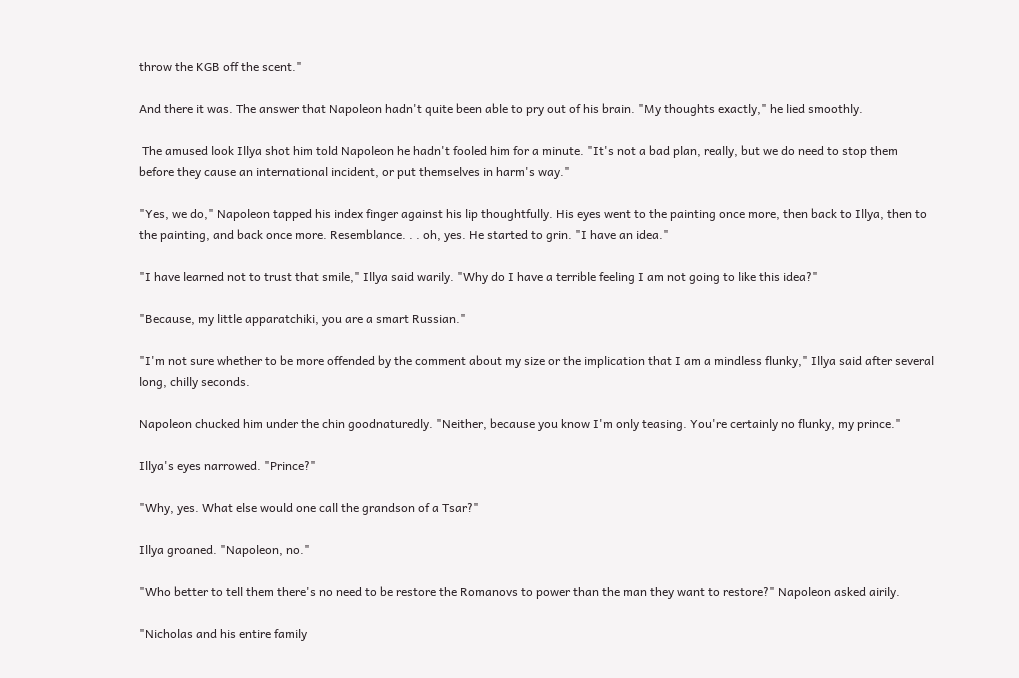throw the KGB off the scent."

And there it was. The answer that Napoleon hadn't quite been able to pry out of his brain. "My thoughts exactly," he lied smoothly.

 The amused look Illya shot him told Napoleon he hadn't fooled him for a minute. "It's not a bad plan, really, but we do need to stop them before they cause an international incident, or put themselves in harm's way."

"Yes, we do," Napoleon tapped his index finger against his lip thoughtfully. His eyes went to the painting once more, then back to Illya, then to the painting, and back once more. Resemblance. . . oh, yes. He started to grin. "I have an idea."

"I have learned not to trust that smile," Illya said warily. "Why do I have a terrible feeling I am not going to like this idea?"

"Because, my little apparatchiki, you are a smart Russian."

"I'm not sure whether to be more offended by the comment about my size or the implication that I am a mindless flunky," Illya said after several long, chilly seconds.

Napoleon chucked him under the chin goodnaturedly. "Neither, because you know I'm only teasing. You're certainly no flunky, my prince."

Illya's eyes narrowed. "Prince?"

"Why, yes. What else would one call the grandson of a Tsar?"

Illya groaned. "Napoleon, no."

"Who better to tell them there's no need to be restore the Romanovs to power than the man they want to restore?" Napoleon asked airily.

"Nicholas and his entire family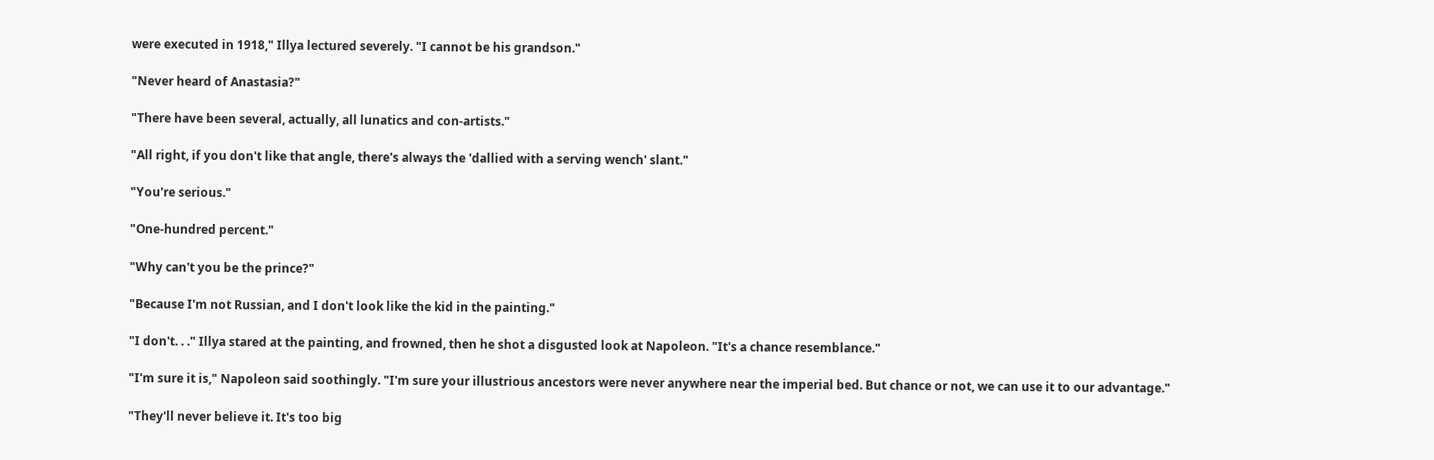were executed in 1918," Illya lectured severely. "I cannot be his grandson."

"Never heard of Anastasia?"

"There have been several, actually, all lunatics and con-artists."

"All right, if you don't like that angle, there's always the 'dallied with a serving wench' slant."

"You're serious."

"One-hundred percent."

"Why can't you be the prince?"

"Because I'm not Russian, and I don't look like the kid in the painting."

"I don't. . ." Illya stared at the painting, and frowned, then he shot a disgusted look at Napoleon. "It's a chance resemblance."

"I'm sure it is," Napoleon said soothingly. "I'm sure your illustrious ancestors were never anywhere near the imperial bed. But chance or not, we can use it to our advantage."

"They'll never believe it. It's too big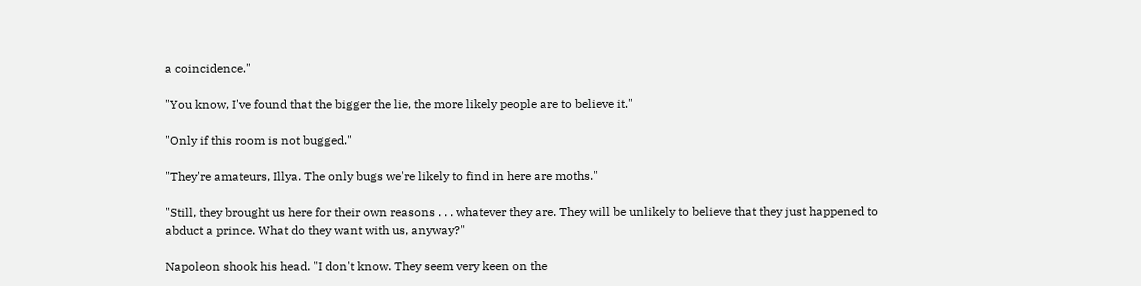a coincidence."

"You know, I've found that the bigger the lie, the more likely people are to believe it."

"Only if this room is not bugged."

"They're amateurs, Illya. The only bugs we're likely to find in here are moths."

"Still, they brought us here for their own reasons . . . whatever they are. They will be unlikely to believe that they just happened to abduct a prince. What do they want with us, anyway?"

Napoleon shook his head. "I don't know. They seem very keen on the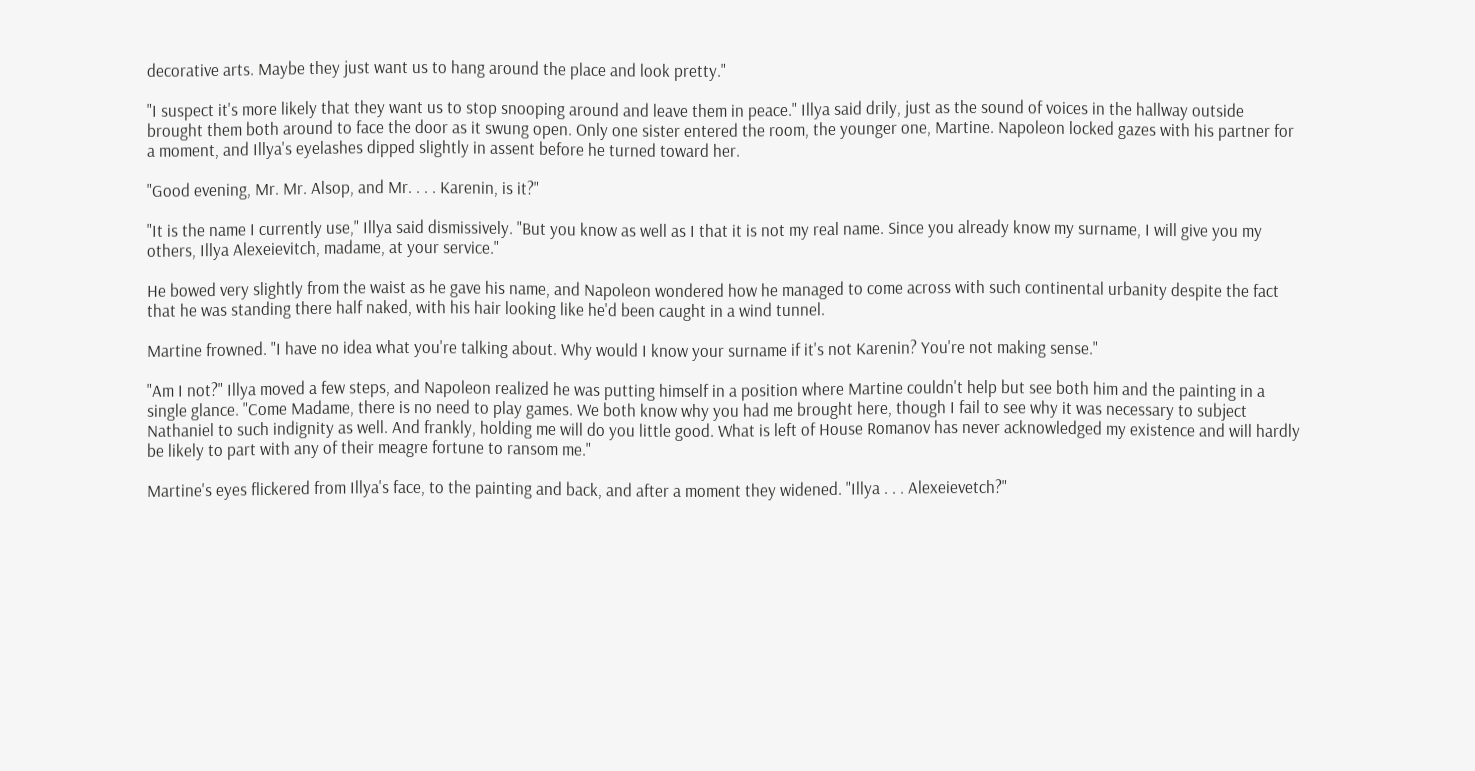decorative arts. Maybe they just want us to hang around the place and look pretty."

"I suspect it's more likely that they want us to stop snooping around and leave them in peace." Illya said drily, just as the sound of voices in the hallway outside brought them both around to face the door as it swung open. Only one sister entered the room, the younger one, Martine. Napoleon locked gazes with his partner for a moment, and Illya's eyelashes dipped slightly in assent before he turned toward her.

"Good evening, Mr. Mr. Alsop, and Mr. . . . Karenin, is it?"

"It is the name I currently use," Illya said dismissively. "But you know as well as I that it is not my real name. Since you already know my surname, I will give you my others, Illya Alexeievitch, madame, at your service."

He bowed very slightly from the waist as he gave his name, and Napoleon wondered how he managed to come across with such continental urbanity despite the fact that he was standing there half naked, with his hair looking like he'd been caught in a wind tunnel.

Martine frowned. "I have no idea what you're talking about. Why would I know your surname if it's not Karenin? You're not making sense."

"Am I not?" Illya moved a few steps, and Napoleon realized he was putting himself in a position where Martine couldn't help but see both him and the painting in a single glance. "Come Madame, there is no need to play games. We both know why you had me brought here, though I fail to see why it was necessary to subject Nathaniel to such indignity as well. And frankly, holding me will do you little good. What is left of House Romanov has never acknowledged my existence and will hardly be likely to part with any of their meagre fortune to ransom me."

Martine's eyes flickered from Illya's face, to the painting and back, and after a moment they widened. "Illya . . . Alexeievetch?"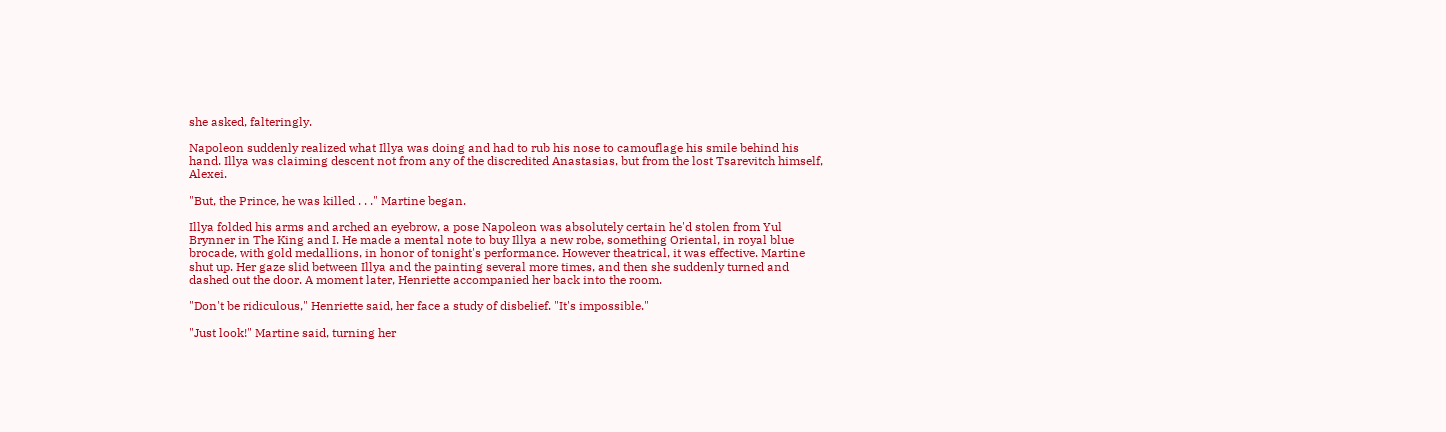she asked, falteringly.

Napoleon suddenly realized what Illya was doing and had to rub his nose to camouflage his smile behind his hand. Illya was claiming descent not from any of the discredited Anastasias, but from the lost Tsarevitch himself, Alexei.

"But, the Prince, he was killed . . ." Martine began.

Illya folded his arms and arched an eyebrow, a pose Napoleon was absolutely certain he'd stolen from Yul Brynner in The King and I. He made a mental note to buy Illya a new robe, something Oriental, in royal blue brocade, with gold medallions, in honor of tonight's performance. However theatrical, it was effective. Martine shut up. Her gaze slid between Illya and the painting several more times, and then she suddenly turned and dashed out the door. A moment later, Henriette accompanied her back into the room.

"Don't be ridiculous," Henriette said, her face a study of disbelief. "It's impossible."

"Just look!" Martine said, turning her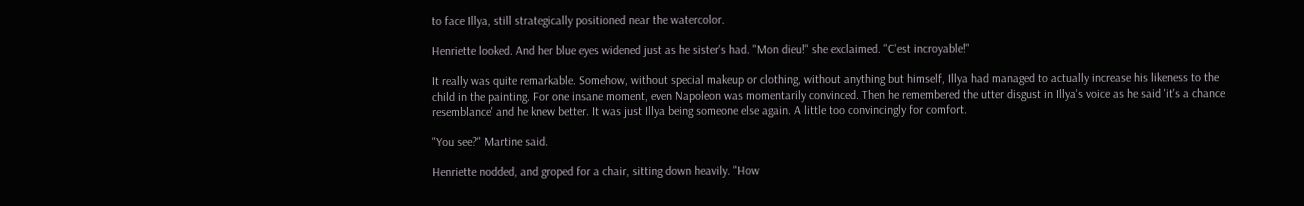to face Illya, still strategically positioned near the watercolor.

Henriette looked. And her blue eyes widened just as he sister's had. "Mon dieu!" she exclaimed. "C'est incroyable!"

It really was quite remarkable. Somehow, without special makeup or clothing, without anything but himself, Illya had managed to actually increase his likeness to the child in the painting. For one insane moment, even Napoleon was momentarily convinced. Then he remembered the utter disgust in Illya's voice as he said 'it's a chance resemblance' and he knew better. It was just Illya being someone else again. A little too convincingly for comfort.

"You see?" Martine said.

Henriette nodded, and groped for a chair, sitting down heavily. "How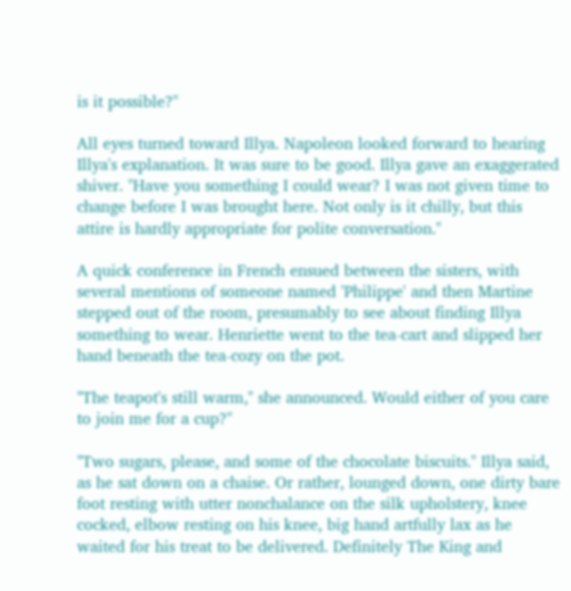is it possible?"

All eyes turned toward Illya. Napoleon looked forward to hearing Illya's explanation. It was sure to be good. Illya gave an exaggerated shiver. "Have you something I could wear? I was not given time to change before I was brought here. Not only is it chilly, but this attire is hardly appropriate for polite conversation."

A quick conference in French ensued between the sisters, with several mentions of someone named 'Philippe' and then Martine stepped out of the room, presumably to see about finding Illya something to wear. Henriette went to the tea-cart and slipped her hand beneath the tea-cozy on the pot.

"The teapot's still warm," she announced. Would either of you care to join me for a cup?"

"Two sugars, please, and some of the chocolate biscuits." Illya said, as he sat down on a chaise. Or rather, lounged down, one dirty bare foot resting with utter nonchalance on the silk upholstery, knee cocked, elbow resting on his knee, big hand artfully lax as he waited for his treat to be delivered. Definitely The King and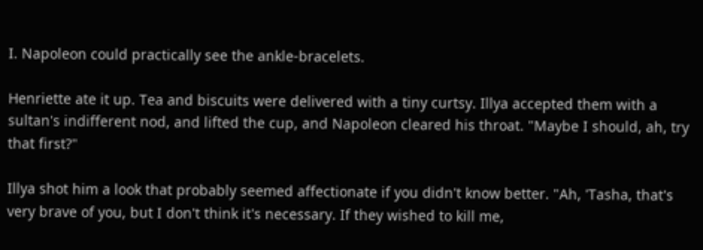I. Napoleon could practically see the ankle-bracelets.

Henriette ate it up. Tea and biscuits were delivered with a tiny curtsy. Illya accepted them with a sultan's indifferent nod, and lifted the cup, and Napoleon cleared his throat. "Maybe I should, ah, try that first?"

Illya shot him a look that probably seemed affectionate if you didn't know better. "Ah, 'Tasha, that's very brave of you, but I don't think it's necessary. If they wished to kill me,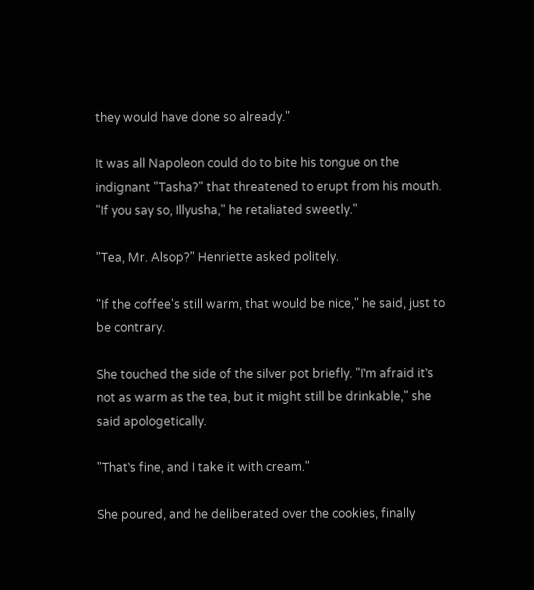they would have done so already."

It was all Napoleon could do to bite his tongue on the indignant "Tasha?" that threatened to erupt from his mouth. "If you say so, Illyusha," he retaliated sweetly."

"Tea, Mr. Alsop?" Henriette asked politely.

"If the coffee's still warm, that would be nice," he said, just to be contrary.

She touched the side of the silver pot briefly. "I‛m afraid it‛s not as warm as the tea, but it might still be drinkable," she said apologetically.

"That‛s fine, and I take it with cream."

She poured, and he deliberated over the cookies, finally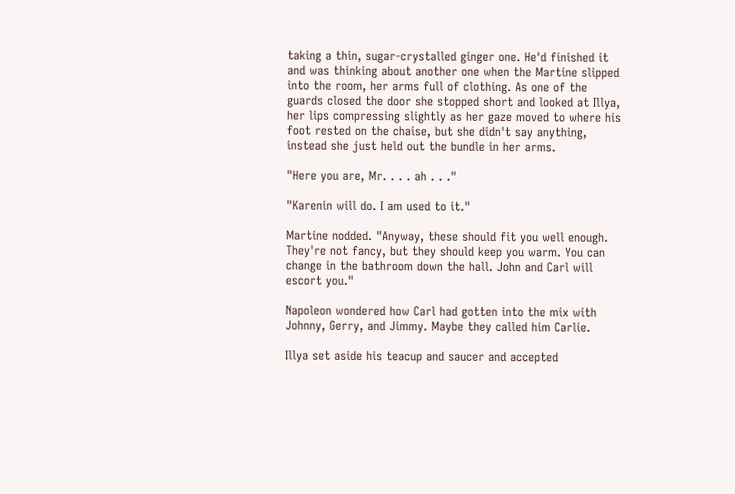taking a thin, sugar-crystalled ginger one. He'd finished it and was thinking about another one when the Martine slipped into the room, her arms full of clothing. As one of the guards closed the door she stopped short and looked at Illya, her lips compressing slightly as her gaze moved to where his foot rested on the chaise, but she didn't say anything, instead she just held out the bundle in her arms.

"Here you are, Mr. . . . ah . . ."

"Karenin will do. I am used to it."

Martine nodded. "Anyway, these should fit you well enough. They're not fancy, but they should keep you warm. You can change in the bathroom down the hall. John and Carl will escort you."

Napoleon wondered how Carl had gotten into the mix with Johnny, Gerry, and Jimmy. Maybe they called him Carlie.

Illya set aside his teacup and saucer and accepted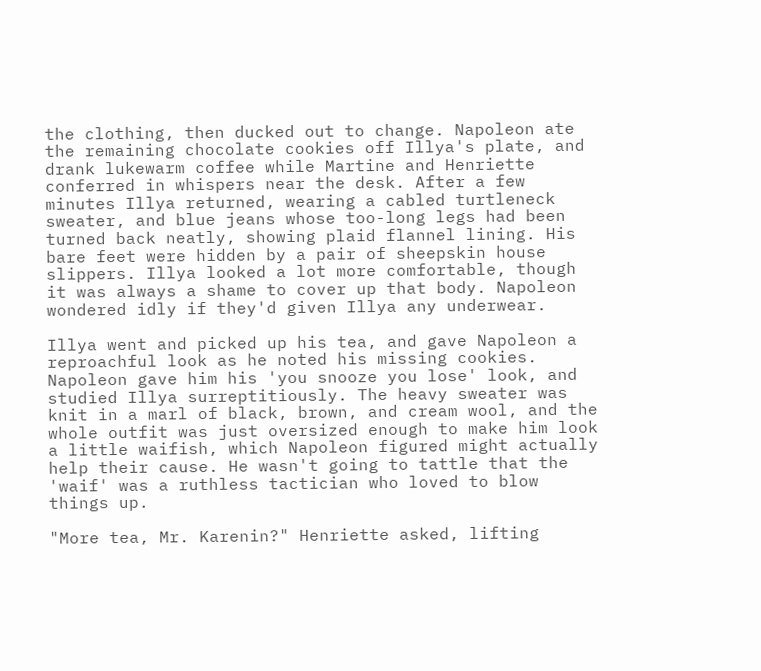the clothing, then ducked out to change. Napoleon ate the remaining chocolate cookies off Illya's plate, and drank lukewarm coffee while Martine and Henriette conferred in whispers near the desk. After a few minutes Illya returned, wearing a cabled turtleneck sweater, and blue jeans whose too-long legs had been turned back neatly, showing plaid flannel lining. His bare feet were hidden by a pair of sheepskin house slippers. Illya looked a lot more comfortable, though it was always a shame to cover up that body. Napoleon wondered idly if they'd given Illya any underwear.

Illya went and picked up his tea, and gave Napoleon a reproachful look as he noted his missing cookies. Napoleon gave him his 'you snooze you lose' look, and studied Illya surreptitiously. The heavy sweater was knit in a marl of black, brown, and cream wool, and the whole outfit was just oversized enough to make him look a little waifish, which Napoleon figured might actually help their cause. He wasn't going to tattle that the 'waif' was a ruthless tactician who loved to blow things up.

"More tea, Mr. Karenin?" Henriette asked, lifting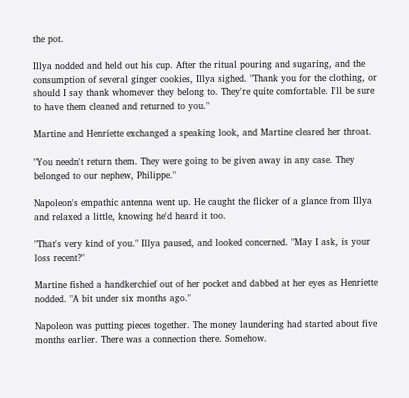the pot.

Illya nodded and held out his cup. After the ritual pouring and sugaring, and the consumption of several ginger cookies, Illya sighed. "Thank you for the clothing, or should I say thank whomever they belong to. They're quite comfortable. I'll be sure to have them cleaned and returned to you."

Martine and Henriette exchanged a speaking look, and Martine cleared her throat.

"You needn't return them. They were going to be given away in any case. They belonged to our nephew, Philippe."

Napoleon's empathic antenna went up. He caught the flicker of a glance from Illya and relaxed a little, knowing he'd heard it too.

"That's very kind of you." Illya paused, and looked concerned. "May I ask, is your loss recent?"

Martine fished a handkerchief out of her pocket and dabbed at her eyes as Henriette nodded. "A bit under six months ago."

Napoleon was putting pieces together. The money laundering had started about five months earlier. There was a connection there. Somehow.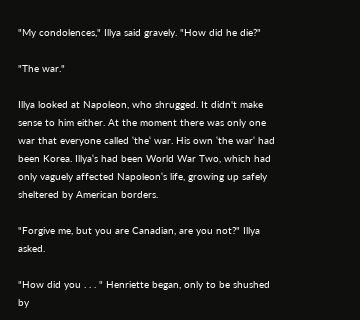"My condolences," Illya said gravely. "How did he die?"

"The war."

Illya looked at Napoleon, who shrugged. It didn't make sense to him either. At the moment there was only one war that everyone called ‛the‛ war. His own ‛the war‛ had been Korea. Illya‛s had been World War Two, which had only vaguely affected Napoleon‛s life, growing up safely sheltered by American borders.

"Forgive me, but you are Canadian, are you not?" Illya asked.

"How did you . . . " Henriette began, only to be shushed by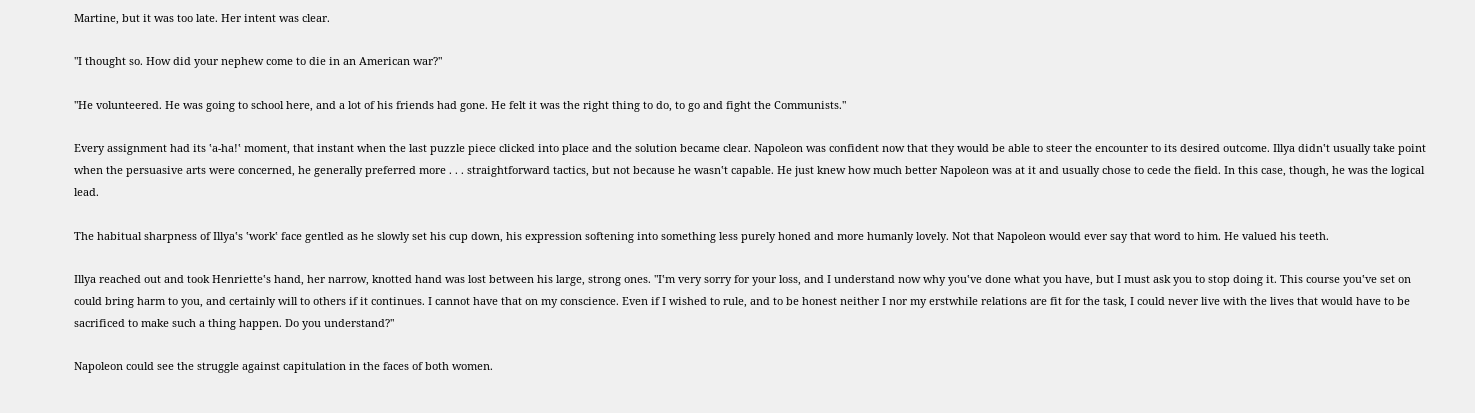Martine, but it was too late. Her intent was clear.

"I thought so. How did your nephew come to die in an American war?"

"He volunteered. He was going to school here, and a lot of his friends had gone. He felt it was the right thing to do, to go and fight the Communists."

Every assignment had its ‛a-ha!‛ moment, that instant when the last puzzle piece clicked into place and the solution became clear. Napoleon was confident now that they would be able to steer the encounter to its desired outcome. Illya didn‛t usually take point when the persuasive arts were concerned, he generally preferred more . . . straightforward tactics, but not because he wasn‛t capable. He just knew how much better Napoleon was at it and usually chose to cede the field. In this case, though, he was the logical lead.

The habitual sharpness of Illya‛s ‛work‛ face gentled as he slowly set his cup down, his expression softening into something less purely honed and more humanly lovely. Not that Napoleon would ever say that word to him. He valued his teeth.

Illya reached out and took Henriette‛s hand, her narrow, knotted hand was lost between his large, strong ones. "I‛m very sorry for your loss, and I understand now why you‛ve done what you have, but I must ask you to stop doing it. This course you‛ve set on could bring harm to you, and certainly will to others if it continues. I cannot have that on my conscience. Even if I wished to rule, and to be honest neither I nor my erstwhile relations are fit for the task, I could never live with the lives that would have to be sacrificed to make such a thing happen. Do you understand?"

Napoleon could see the struggle against capitulation in the faces of both women.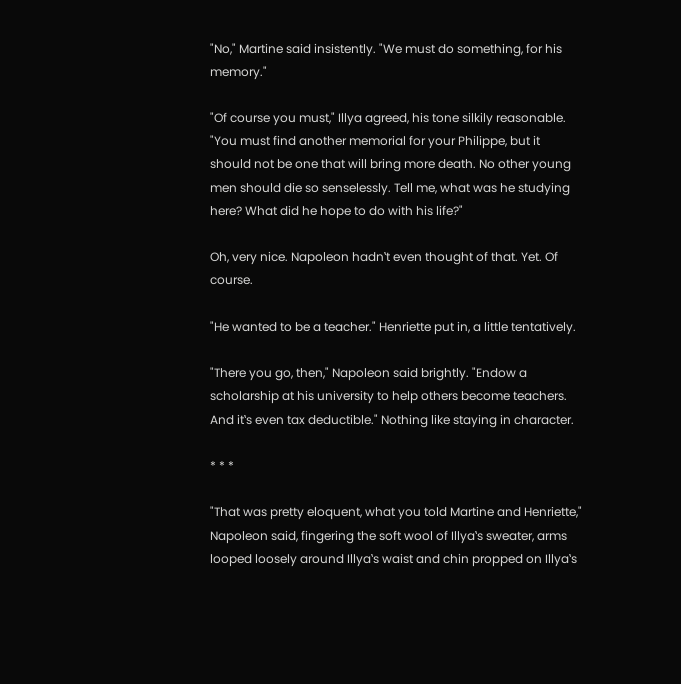"No," Martine said insistently. "We must do something, for his memory."

"Of course you must," Illya agreed, his tone silkily reasonable. "You must find another memorial for your Philippe, but it should not be one that will bring more death. No other young men should die so senselessly. Tell me, what was he studying here? What did he hope to do with his life?"

Oh, very nice. Napoleon hadn‛t even thought of that. Yet. Of course.

"He wanted to be a teacher." Henriette put in, a little tentatively.

"There you go, then," Napoleon said brightly. "Endow a scholarship at his university to help others become teachers. And it‛s even tax deductible." Nothing like staying in character.

* * *

"That was pretty eloquent, what you told Martine and Henriette," Napoleon said, fingering the soft wool of Illya‛s sweater, arms looped loosely around Illya‛s waist and chin propped on Illya‛s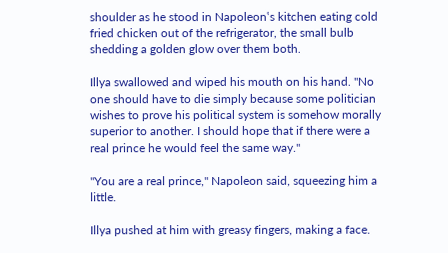shoulder as he stood in Napoleon‛s kitchen eating cold fried chicken out of the refrigerator, the small bulb shedding a golden glow over them both.

Illya swallowed and wiped his mouth on his hand. "No one should have to die simply because some politician wishes to prove his political system is somehow morally superior to another. I should hope that if there were a real prince he would feel the same way."

"You are a real prince," Napoleon said, squeezing him a little.

Illya pushed at him with greasy fingers, making a face.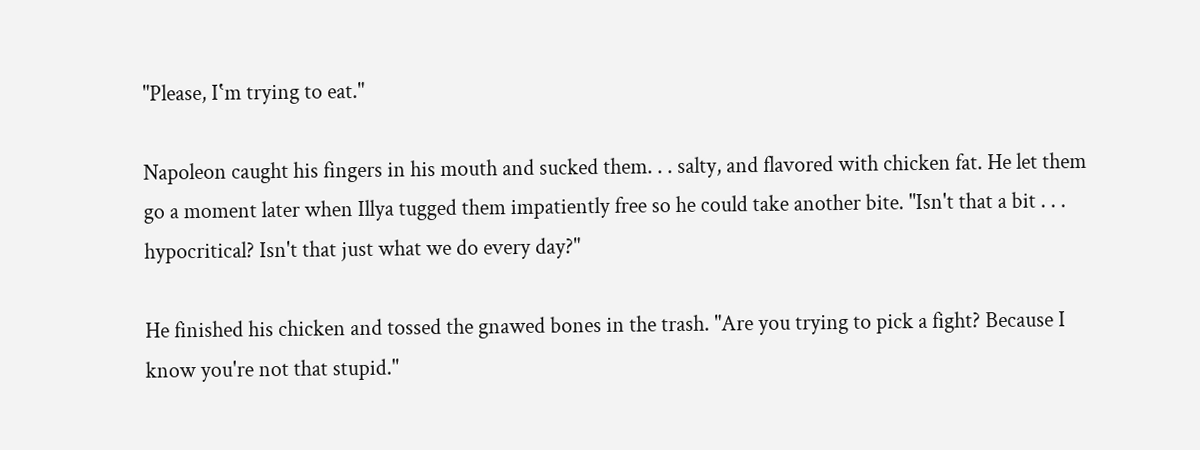"Please, I‛m trying to eat."

Napoleon caught his fingers in his mouth and sucked them. . . salty, and flavored with chicken fat. He let them go a moment later when Illya tugged them impatiently free so he could take another bite. "Isn't that a bit . . . hypocritical? Isn't that just what we do every day?"

He finished his chicken and tossed the gnawed bones in the trash. "Are you trying to pick a fight? Because I know you're not that stupid."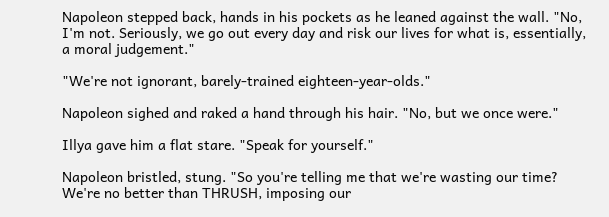Napoleon stepped back, hands in his pockets as he leaned against the wall. "No, I'm not. Seriously, we go out every day and risk our lives for what is, essentially, a moral judgement."

"We're not ignorant, barely-trained eighteen-year-olds."

Napoleon sighed and raked a hand through his hair. "No, but we once were."

Illya gave him a flat stare. "Speak for yourself."

Napoleon bristled, stung. "So you're telling me that we're wasting our time? We're no better than THRUSH, imposing our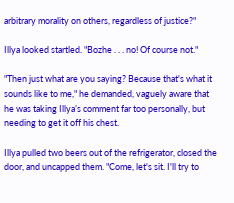arbitrary morality on others, regardless of justice?"

Illya looked startled. "Bozhe . . . no! Of course not."

"Then just what are you saying? Because that's what it sounds like to me," he demanded, vaguely aware that he was taking Illya’s comment far too personally, but needing to get it off his chest.

Illya pulled two beers out of the refrigerator, closed the door, and uncapped them. "Come, let's sit. I'll try to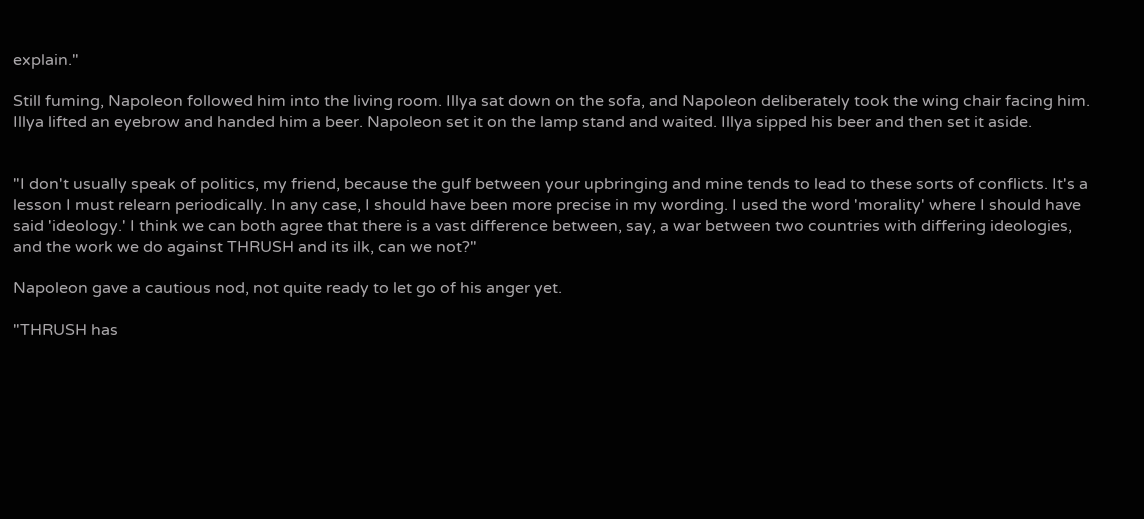explain."

Still fuming, Napoleon followed him into the living room. Illya sat down on the sofa, and Napoleon deliberately took the wing chair facing him. Illya lifted an eyebrow and handed him a beer. Napoleon set it on the lamp stand and waited. Illya sipped his beer and then set it aside.


"I don't usually speak of politics, my friend, because the gulf between your upbringing and mine tends to lead to these sorts of conflicts. It's a lesson I must relearn periodically. In any case, I should have been more precise in my wording. I used the word 'morality' where I should have said 'ideology.' I think we can both agree that there is a vast difference between, say, a war between two countries with differing ideologies, and the work we do against THRUSH and its ilk, can we not?"

Napoleon gave a cautious nod, not quite ready to let go of his anger yet.

"THRUSH has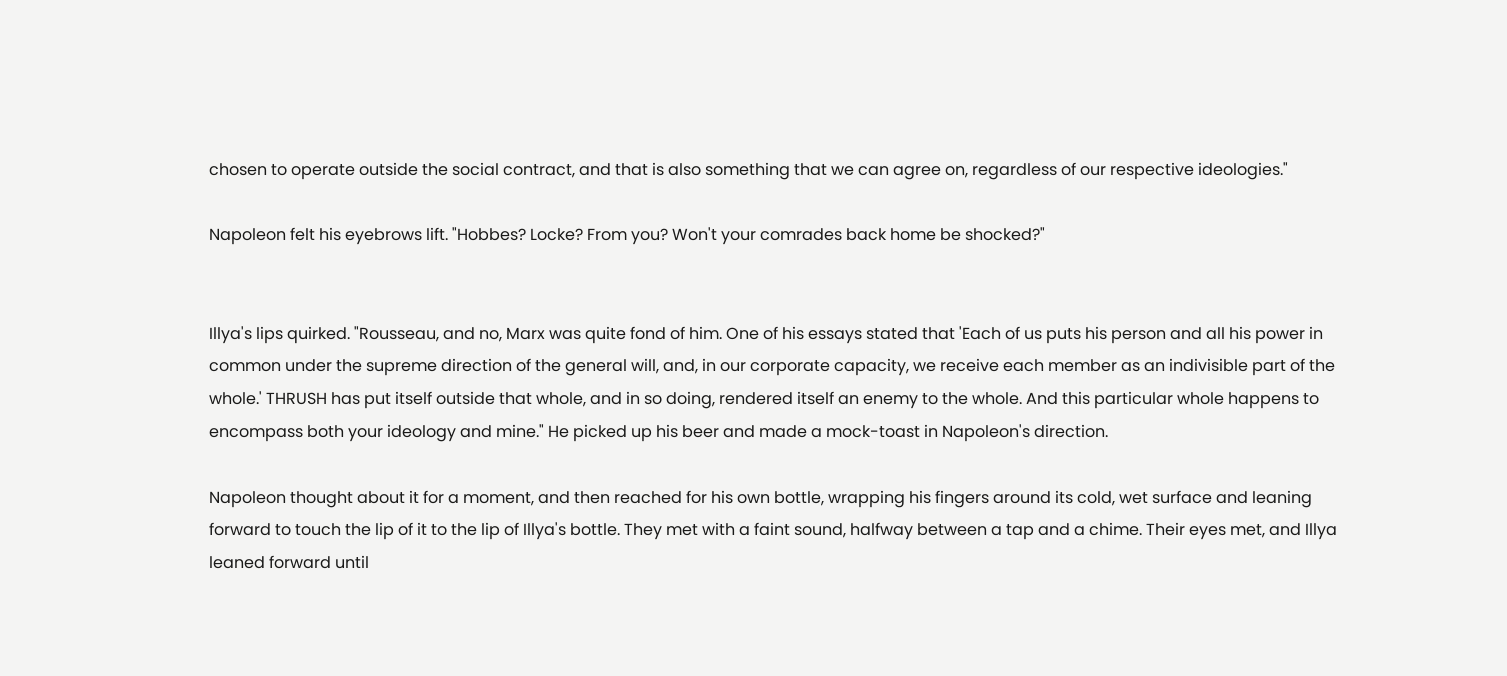chosen to operate outside the social contract, and that is also something that we can agree on, regardless of our respective ideologies."

Napoleon felt his eyebrows lift. "Hobbes? Locke? From you? Won't your comrades back home be shocked?"


Illya's lips quirked. "Rousseau, and no, Marx was quite fond of him. One of his essays stated that 'Each of us puts his person and all his power in common under the supreme direction of the general will, and, in our corporate capacity, we receive each member as an indivisible part of the whole.' THRUSH has put itself outside that whole, and in so doing, rendered itself an enemy to the whole. And this particular whole happens to encompass both your ideology and mine." He picked up his beer and made a mock-toast in Napoleon's direction.

Napoleon thought about it for a moment, and then reached for his own bottle, wrapping his fingers around its cold, wet surface and leaning forward to touch the lip of it to the lip of Illya's bottle. They met with a faint sound, halfway between a tap and a chime. Their eyes met, and Illya leaned forward until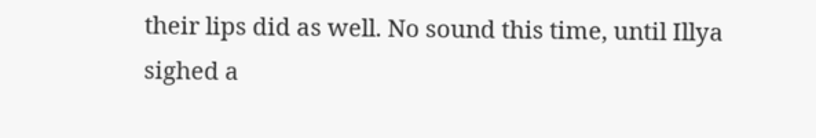their lips did as well. No sound this time, until Illya sighed a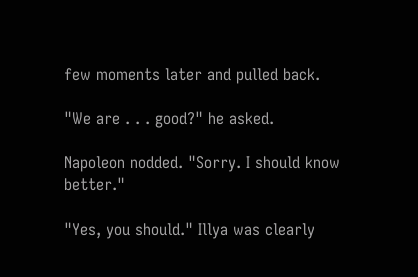few moments later and pulled back.

"We are . . . good?" he asked.

Napoleon nodded. "Sorry. I should know better."

"Yes, you should." Illya was clearly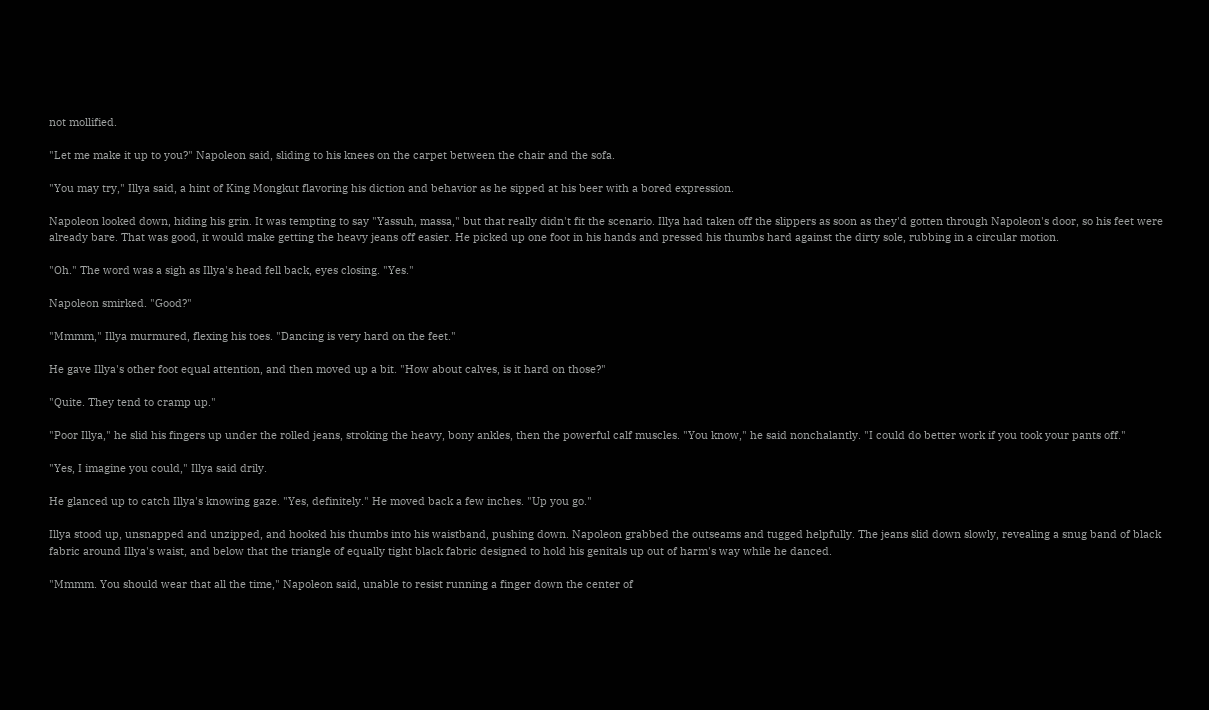not mollified.

"Let me make it up to you?" Napoleon said, sliding to his knees on the carpet between the chair and the sofa.

"You may try," Illya said, a hint of King Mongkut flavoring his diction and behavior as he sipped at his beer with a bored expression.

Napoleon looked down, hiding his grin. It was tempting to say "Yassuh, massa," but that really didn't fit the scenario. Illya had taken off the slippers as soon as they'd gotten through Napoleon's door, so his feet were already bare. That was good, it would make getting the heavy jeans off easier. He picked up one foot in his hands and pressed his thumbs hard against the dirty sole, rubbing in a circular motion.

"Oh." The word was a sigh as Illya's head fell back, eyes closing. "Yes."

Napoleon smirked. "Good?"

"Mmmm," Illya murmured, flexing his toes. "Dancing is very hard on the feet."

He gave Illya's other foot equal attention, and then moved up a bit. "How about calves, is it hard on those?"

"Quite. They tend to cramp up."

"Poor Illya," he slid his fingers up under the rolled jeans, stroking the heavy, bony ankles, then the powerful calf muscles. "You know," he said nonchalantly. "I could do better work if you took your pants off."

"Yes, I imagine you could," Illya said drily.

He glanced up to catch Illya's knowing gaze. "Yes, definitely." He moved back a few inches. "Up you go."

Illya stood up, unsnapped and unzipped, and hooked his thumbs into his waistband, pushing down. Napoleon grabbed the outseams and tugged helpfully. The jeans slid down slowly, revealing a snug band of black fabric around Illya's waist, and below that the triangle of equally tight black fabric designed to hold his genitals up out of harm's way while he danced.

"Mmmm. You should wear that all the time," Napoleon said, unable to resist running a finger down the center of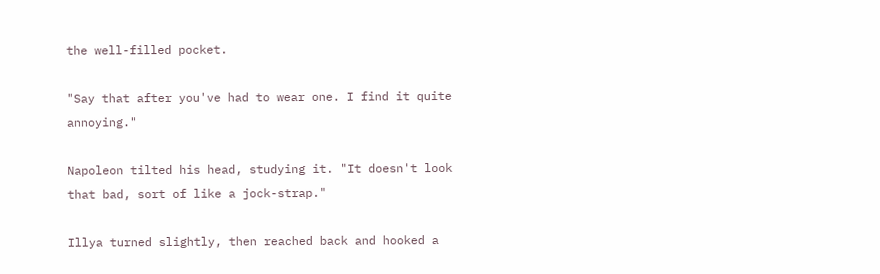the well-filled pocket.

"Say that after you've had to wear one. I find it quite annoying."

Napoleon tilted his head, studying it. "It doesn't look that bad, sort of like a jock-strap."

Illya turned slightly, then reached back and hooked a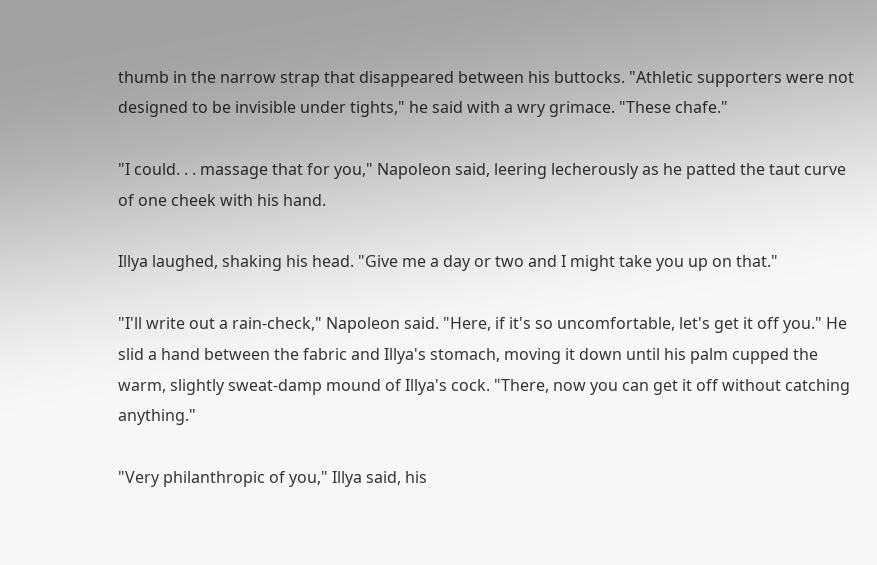thumb in the narrow strap that disappeared between his buttocks. "Athletic supporters were not designed to be invisible under tights," he said with a wry grimace. "These chafe."

"I could. . . massage that for you," Napoleon said, leering lecherously as he patted the taut curve of one cheek with his hand.

Illya laughed, shaking his head. "Give me a day or two and I might take you up on that."

"I'll write out a rain-check," Napoleon said. "Here, if it's so uncomfortable, let's get it off you." He slid a hand between the fabric and Illya's stomach, moving it down until his palm cupped the warm, slightly sweat-damp mound of Illya's cock. "There, now you can get it off without catching anything."

"Very philanthropic of you," Illya said, his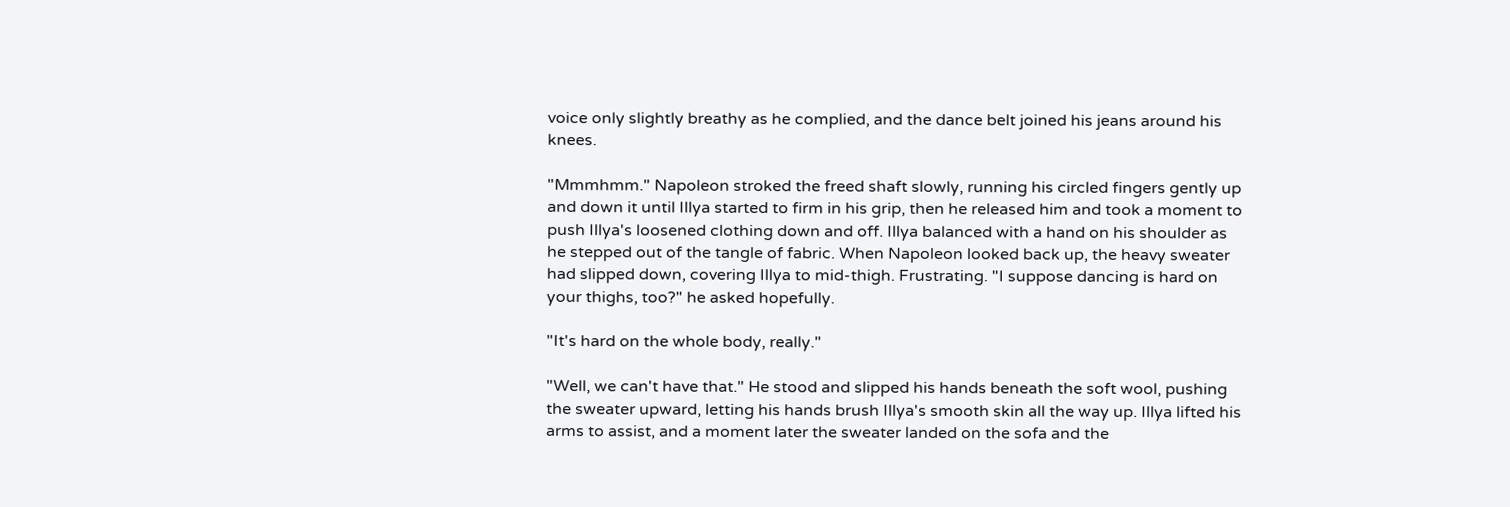voice only slightly breathy as he complied, and the dance belt joined his jeans around his knees.

"Mmmhmm." Napoleon stroked the freed shaft slowly, running his circled fingers gently up and down it until Illya started to firm in his grip, then he released him and took a moment to push Illya's loosened clothing down and off. Illya balanced with a hand on his shoulder as he stepped out of the tangle of fabric. When Napoleon looked back up, the heavy sweater had slipped down, covering Illya to mid-thigh. Frustrating. "I suppose dancing is hard on your thighs, too?" he asked hopefully.

"It's hard on the whole body, really."

"Well, we can't have that." He stood and slipped his hands beneath the soft wool, pushing the sweater upward, letting his hands brush Illya's smooth skin all the way up. Illya lifted his arms to assist, and a moment later the sweater landed on the sofa and the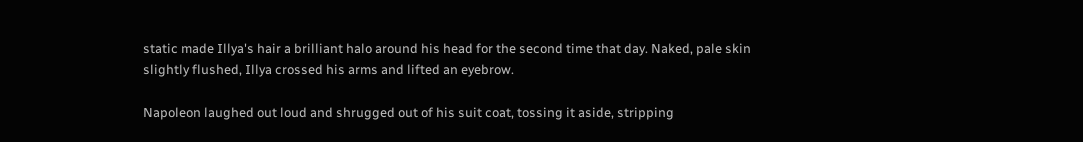static made Illya's hair a brilliant halo around his head for the second time that day. Naked, pale skin slightly flushed, Illya crossed his arms and lifted an eyebrow.

Napoleon laughed out loud and shrugged out of his suit coat, tossing it aside, stripping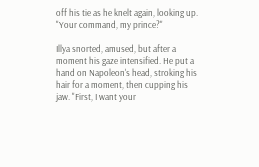off his tie as he knelt again, looking up. "Your command, my prince?"

Illya snorted, amused, but after a moment his gaze intensified. He put a hand on Napoleon's head, stroking his hair for a moment, then cupping his jaw. "First, I want your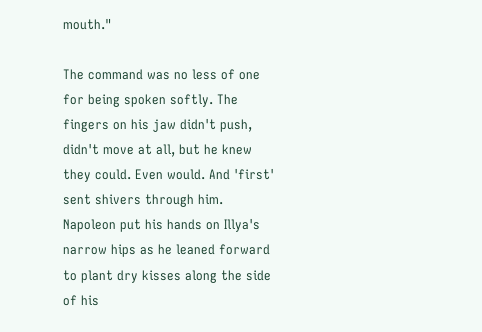mouth."

The command was no less of one for being spoken softly. The fingers on his jaw didn't push, didn't move at all, but he knew they could. Even would. And 'first' sent shivers through him. Napoleon put his hands on Illya's narrow hips as he leaned forward to plant dry kisses along the side of his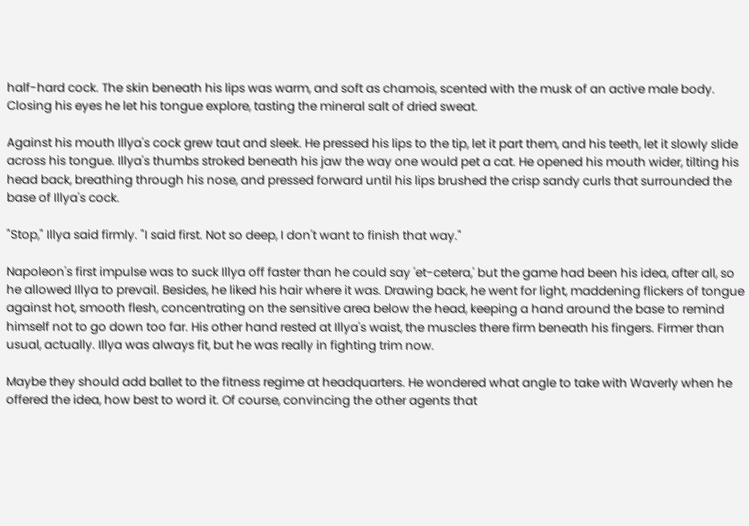half-hard cock. The skin beneath his lips was warm, and soft as chamois, scented with the musk of an active male body. Closing his eyes he let his tongue explore, tasting the mineral salt of dried sweat.

Against his mouth Illya's cock grew taut and sleek. He pressed his lips to the tip, let it part them, and his teeth, let it slowly slide across his tongue. Illya's thumbs stroked beneath his jaw the way one would pet a cat. He opened his mouth wider, tilting his head back, breathing through his nose, and pressed forward until his lips brushed the crisp sandy curls that surrounded the base of Illya's cock.

"Stop," Illya said firmly. "I said first. Not so deep, I don't want to finish that way."

Napoleon's first impulse was to suck Illya off faster than he could say 'et-cetera,' but the game had been his idea, after all, so he allowed Illya to prevail. Besides, he liked his hair where it was. Drawing back, he went for light, maddening flickers of tongue against hot, smooth flesh, concentrating on the sensitive area below the head, keeping a hand around the base to remind himself not to go down too far. His other hand rested at Illya's waist, the muscles there firm beneath his fingers. Firmer than usual, actually. Illya was always fit, but he was really in fighting trim now.

Maybe they should add ballet to the fitness regime at headquarters. He wondered what angle to take with Waverly when he offered the idea, how best to word it. Of course, convincing the other agents that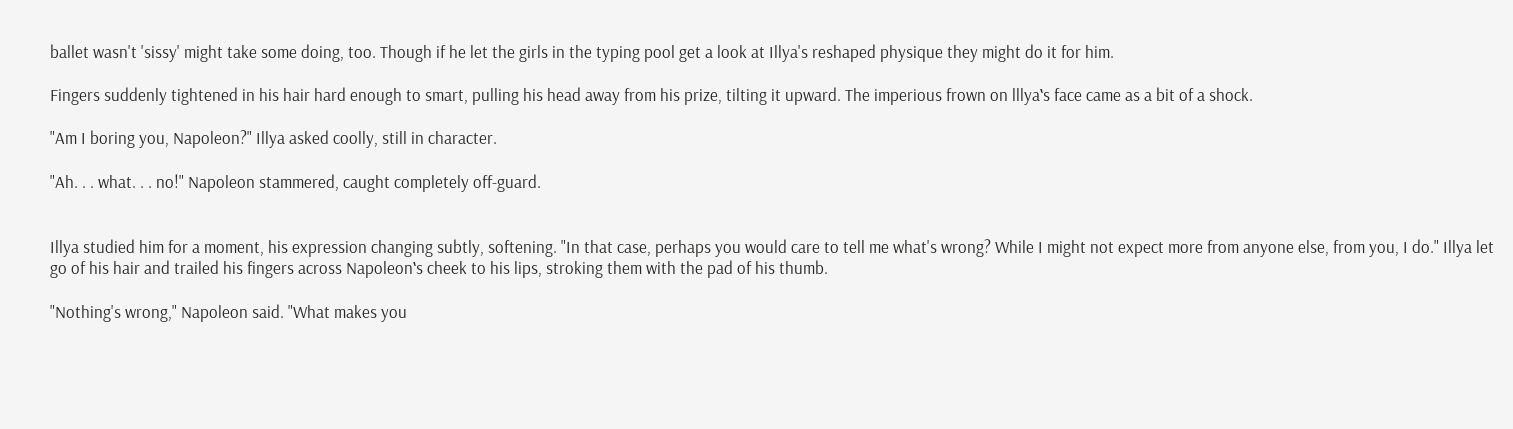ballet wasn't 'sissy' might take some doing, too. Though if he let the girls in the typing pool get a look at Illya's reshaped physique they might do it for him.

Fingers suddenly tightened in his hair hard enough to smart, pulling his head away from his prize, tilting it upward. The imperious frown on lllya‛s face came as a bit of a shock.

"Am I boring you, Napoleon?" Illya asked coolly, still in character.

"Ah. . . what. . . no!" Napoleon stammered, caught completely off-guard.


Illya studied him for a moment, his expression changing subtly, softening. "In that case, perhaps you would care to tell me what's wrong? While I might not expect more from anyone else, from you, I do." Illya let go of his hair and trailed his fingers across Napoleon‛s cheek to his lips, stroking them with the pad of his thumb.

"Nothing's wrong," Napoleon said. "What makes you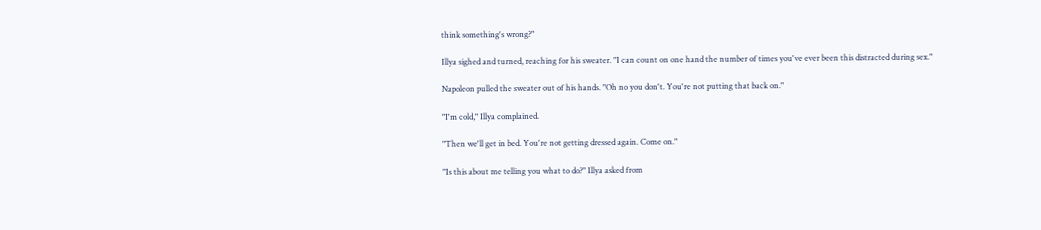think something's wrong?"

Illya sighed and turned, reaching for his sweater. "I can count on one hand the number of times you've ever been this distracted during sex."

Napoleon pulled the sweater out of his hands. "Oh no you don't. You're not putting that back on."

"I'm cold," Illya complained.

"Then we'll get in bed. You're not getting dressed again. Come on."

"Is this about me telling you what to do?" Illya asked from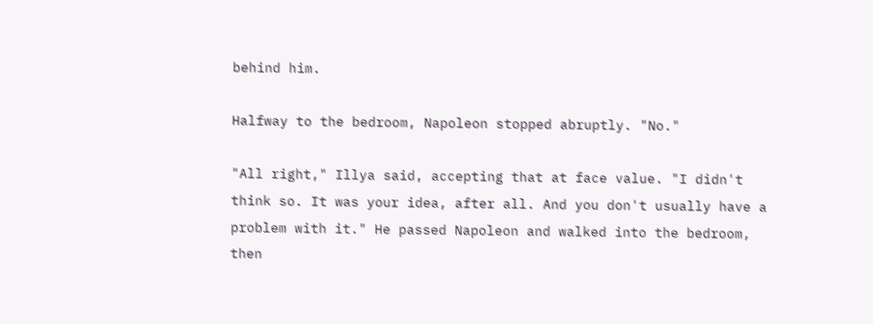behind him.

Halfway to the bedroom, Napoleon stopped abruptly. "No."

"All right," Illya said, accepting that at face value. "I didn't think so. It was your idea, after all. And you don't usually have a problem with it." He passed Napoleon and walked into the bedroom, then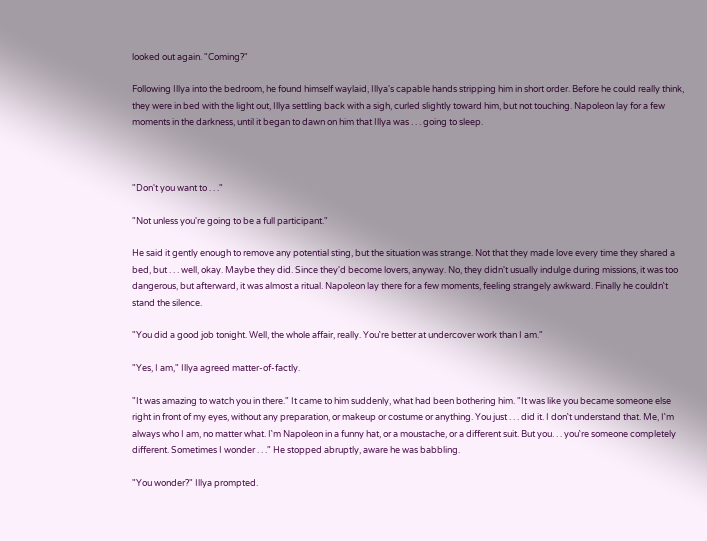looked out again. "Coming?"

Following Illya into the bedroom, he found himself waylaid, Illya's capable hands stripping him in short order. Before he could really think, they were in bed with the light out, Illya settling back with a sigh, curled slightly toward him, but not touching. Napoleon lay for a few moments in the darkness, until it began to dawn on him that Illya was . . . going to sleep.



"Don't you want to . . ."

"Not unless you're going to be a full participant."

He said it gently enough to remove any potential sting, but the situation was strange. Not that they made love every time they shared a bed, but . . . well, okay. Maybe they did. Since they'd become lovers, anyway. No, they didn't usually indulge during missions, it was too dangerous, but afterward, it was almost a ritual. Napoleon lay there for a few moments, feeling strangely awkward. Finally he couldn‛t stand the silence.

"You did a good job tonight. Well, the whole affair, really. You‛re better at undercover work than I am."

"Yes, I am," Illya agreed matter-of-factly.

"It was amazing to watch you in there." It came to him suddenly, what had been bothering him. "It was like you became someone else right in front of my eyes, without any preparation, or makeup or costume or anything. You just . . . did it. I don‛t understand that. Me, I‛m always who I am, no matter what. I‛m Napoleon in a funny hat, or a moustache, or a different suit. But you. . . you‛re someone completely different. Sometimes I wonder . . ." He stopped abruptly, aware he was babbling.

"You wonder?" Illya prompted.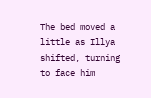The bed moved a little as Illya shifted, turning to face him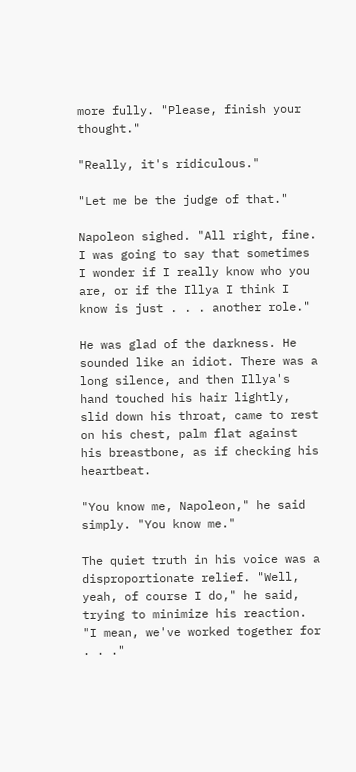more fully. "Please, finish your thought."

"Really, it's ridiculous."

"Let me be the judge of that."

Napoleon sighed. "All right, fine. I was going to say that sometimes I wonder if I really know who you are, or if the Illya I think I know is just . . . another role."

He was glad of the darkness. He sounded like an idiot. There was a long silence, and then Illya's hand touched his hair lightly, slid down his throat, came to rest on his chest, palm flat against his breastbone, as if checking his heartbeat.

"You know me, Napoleon," he said simply. "You know me."

The quiet truth in his voice was a disproportionate relief. "Well, yeah, of course I do," he said, trying to minimize his reaction. "I mean, we've worked together for . . ."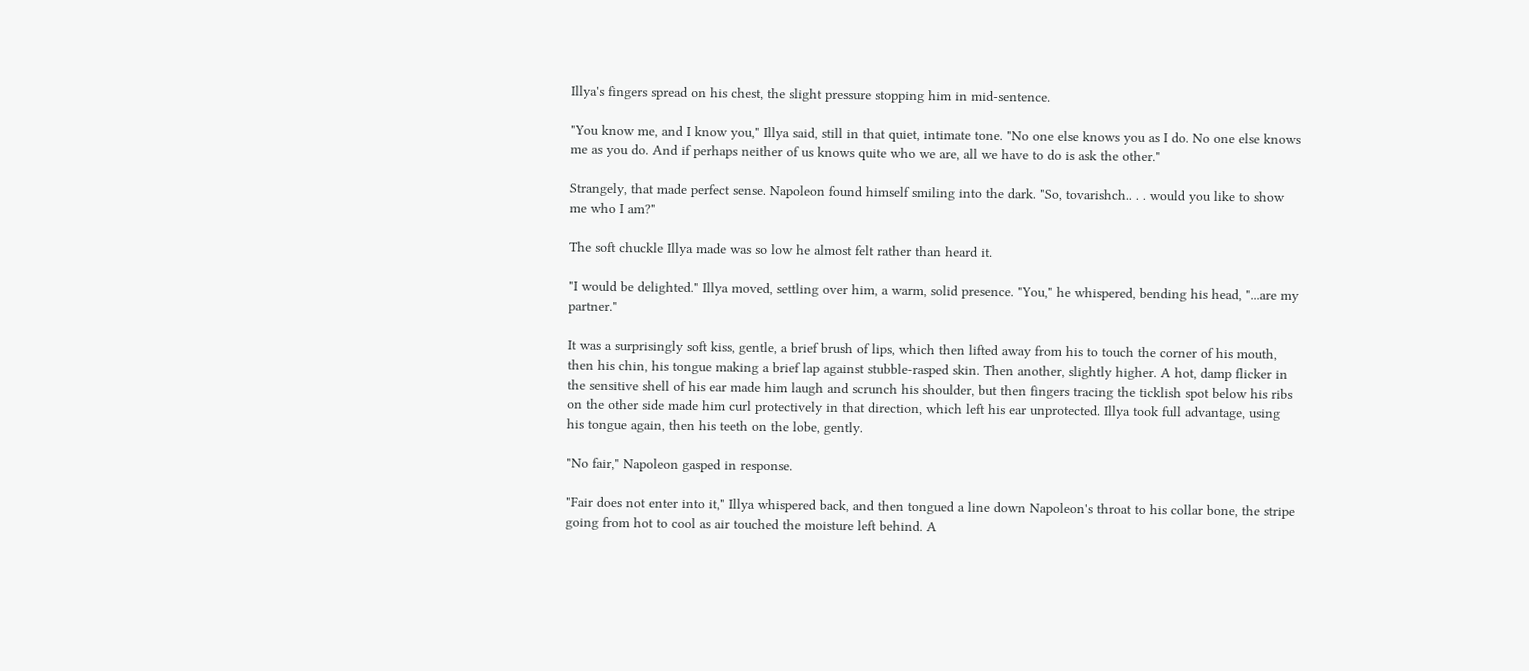Illya's fingers spread on his chest, the slight pressure stopping him in mid-sentence.

"You know me, and I know you," Illya said, still in that quiet, intimate tone. "No one else knows you as I do. No one else knows me as you do. And if perhaps neither of us knows quite who we are, all we have to do is ask the other."

Strangely, that made perfect sense. Napoleon found himself smiling into the dark. "So, tovarishch.. . . would you like to show me who I am?"

The soft chuckle Illya made was so low he almost felt rather than heard it.

"I would be delighted." Illya moved, settling over him, a warm, solid presence. "You," he whispered, bending his head, "...are my partner."

It was a surprisingly soft kiss, gentle, a brief brush of lips, which then lifted away from his to touch the corner of his mouth, then his chin, his tongue making a brief lap against stubble-rasped skin. Then another, slightly higher. A hot, damp flicker in the sensitive shell of his ear made him laugh and scrunch his shoulder, but then fingers tracing the ticklish spot below his ribs on the other side made him curl protectively in that direction, which left his ear unprotected. Illya took full advantage, using his tongue again, then his teeth on the lobe, gently.

"No fair," Napoleon gasped in response.

"Fair does not enter into it," Illya whispered back, and then tongued a line down Napoleon's throat to his collar bone, the stripe going from hot to cool as air touched the moisture left behind. A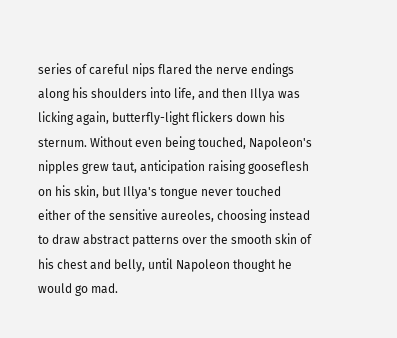series of careful nips flared the nerve endings along his shoulders into life, and then Illya was licking again, butterfly-light flickers down his sternum. Without even being touched, Napoleon's nipples grew taut, anticipation raising gooseflesh on his skin, but Illya's tongue never touched either of the sensitive aureoles, choosing instead to draw abstract patterns over the smooth skin of his chest and belly, until Napoleon thought he would go mad.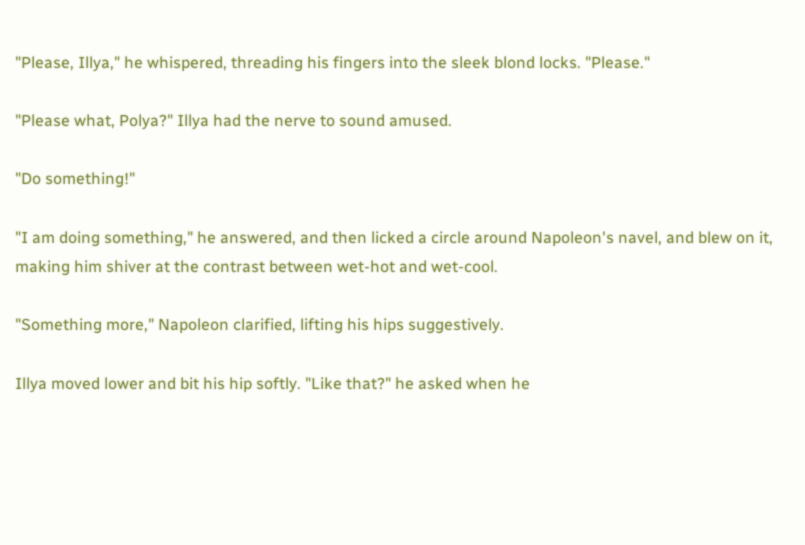"Please, Illya," he whispered, threading his fingers into the sleek blond locks. "Please."

"Please what, Polya?" Illya had the nerve to sound amused.

"Do something!"

"I am doing something," he answered, and then licked a circle around Napoleon's navel, and blew on it, making him shiver at the contrast between wet-hot and wet-cool.

"Something more," Napoleon clarified, lifting his hips suggestively.

Illya moved lower and bit his hip softly. "Like that?" he asked when he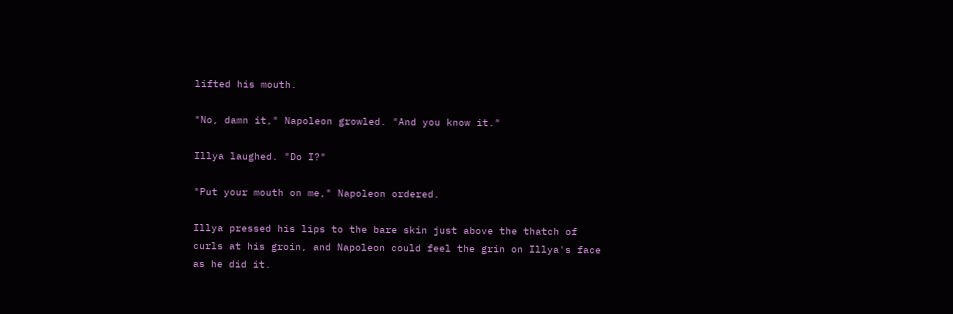lifted his mouth.

"No, damn it," Napoleon growled. "And you know it."

Illya laughed. "Do I?"

"Put your mouth on me," Napoleon ordered.

Illya pressed his lips to the bare skin just above the thatch of curls at his groin, and Napoleon could feel the grin on Illya's face as he did it.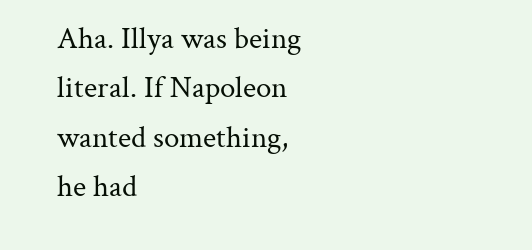Aha. Illya was being literal. If Napoleon wanted something, he had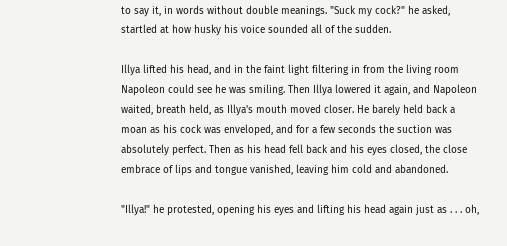to say it, in words without double meanings. "Suck my cock?" he asked, startled at how husky his voice sounded all of the sudden.

Illya lifted his head, and in the faint light filtering in from the living room Napoleon could see he was smiling. Then Illya lowered it again, and Napoleon waited, breath held, as Illya's mouth moved closer. He barely held back a moan as his cock was enveloped, and for a few seconds the suction was absolutely perfect. Then as his head fell back and his eyes closed, the close embrace of lips and tongue vanished, leaving him cold and abandoned.

"Illya!" he protested, opening his eyes and lifting his head again just as . . . oh,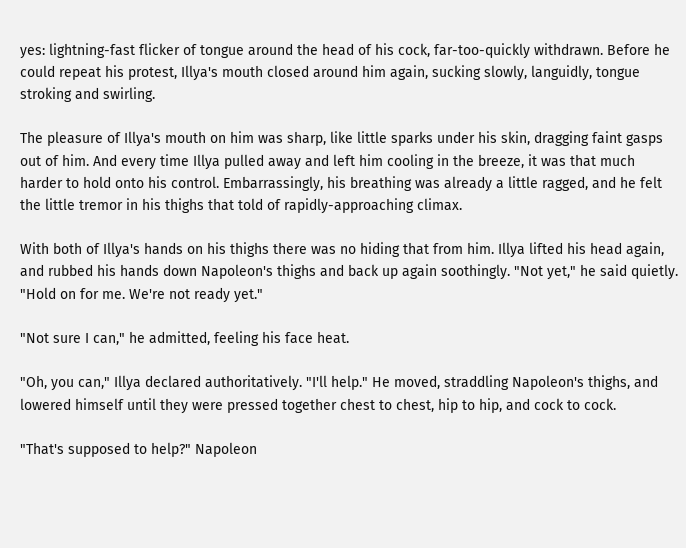yes: lightning-fast flicker of tongue around the head of his cock, far-too-quickly withdrawn. Before he could repeat his protest, Illya's mouth closed around him again, sucking slowly, languidly, tongue stroking and swirling.

The pleasure of Illya's mouth on him was sharp, like little sparks under his skin, dragging faint gasps out of him. And every time Illya pulled away and left him cooling in the breeze, it was that much harder to hold onto his control. Embarrassingly, his breathing was already a little ragged, and he felt the little tremor in his thighs that told of rapidly-approaching climax.

With both of Illya's hands on his thighs there was no hiding that from him. Illya lifted his head again, and rubbed his hands down Napoleon's thighs and back up again soothingly. "Not yet," he said quietly. "Hold on for me. We're not ready yet."

"Not sure I can," he admitted, feeling his face heat.

"Oh, you can," Illya declared authoritatively. "I'll help." He moved, straddling Napoleon's thighs, and lowered himself until they were pressed together chest to chest, hip to hip, and cock to cock.

"That's supposed to help?" Napoleon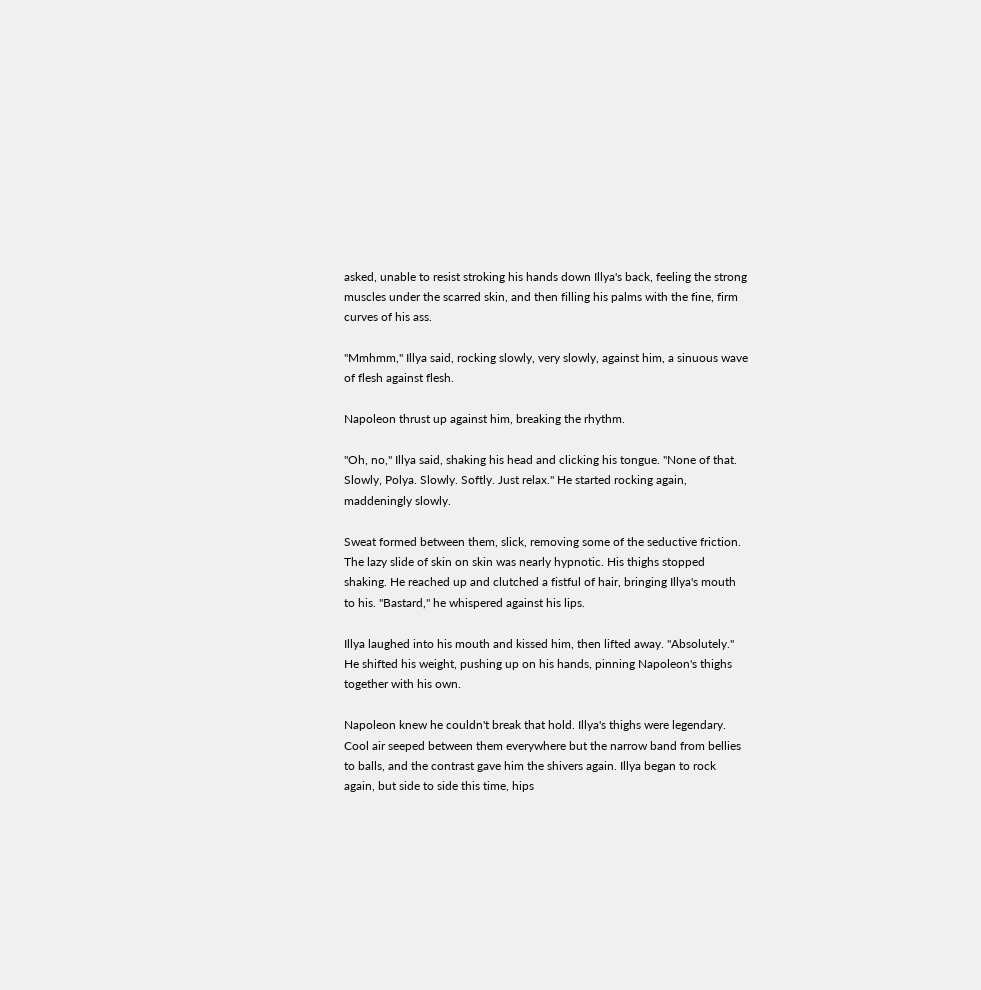asked, unable to resist stroking his hands down Illya's back, feeling the strong muscles under the scarred skin, and then filling his palms with the fine, firm curves of his ass.

"Mmhmm," Illya said, rocking slowly, very slowly, against him, a sinuous wave of flesh against flesh.

Napoleon thrust up against him, breaking the rhythm.

"Oh, no," Illya said, shaking his head and clicking his tongue. "None of that. Slowly, Polya. Slowly. Softly. Just relax." He started rocking again, maddeningly slowly.

Sweat formed between them, slick, removing some of the seductive friction. The lazy slide of skin on skin was nearly hypnotic. His thighs stopped shaking. He reached up and clutched a fistful of hair, bringing Illya's mouth to his. "Bastard," he whispered against his lips.

Illya laughed into his mouth and kissed him, then lifted away. "Absolutely." He shifted his weight, pushing up on his hands, pinning Napoleon's thighs together with his own.

Napoleon knew he couldn't break that hold. Illya's thighs were legendary. Cool air seeped between them everywhere but the narrow band from bellies to balls, and the contrast gave him the shivers again. Illya began to rock again, but side to side this time, hips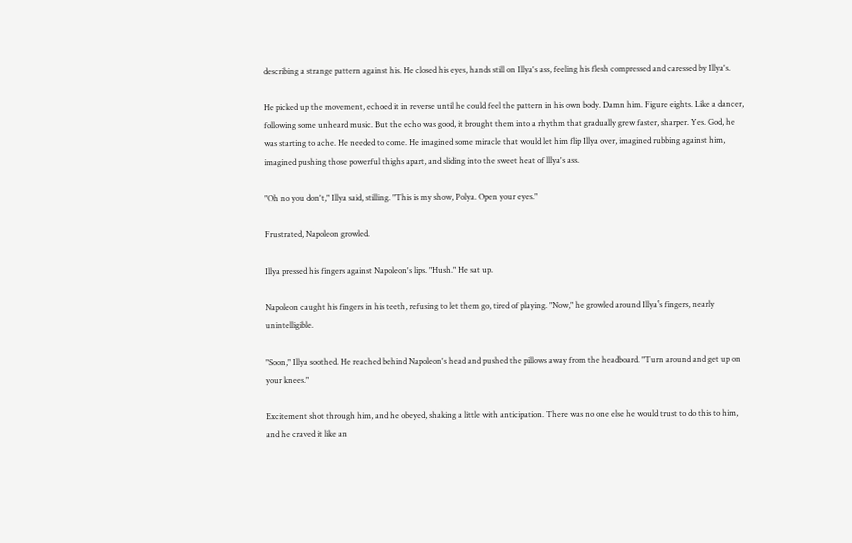describing a strange pattern against his. He closed his eyes, hands still on Illya's ass, feeling his flesh compressed and caressed by Illya's.

He picked up the movement, echoed it in reverse until he could feel the pattern in his own body. Damn him. Figure eights. Like a dancer, following some unheard music. But the echo was good, it brought them into a rhythm that gradually grew faster, sharper. Yes. God, he was starting to ache. He needed to come. He imagined some miracle that would let him flip Illya over, imagined rubbing against him, imagined pushing those powerful thighs apart, and sliding into the sweet heat of lllya's ass.

"Oh no you don't," Illya said, stilling. "This is my show, Polya. Open your eyes."

Frustrated, Napoleon growled.

Illya pressed his fingers against Napoleon's lips. "Hush." He sat up.

Napoleon caught his fingers in his teeth, refusing to let them go, tired of playing. "Now," he growled around Illya‛s fingers, nearly unintelligible.

"Soon," Illya soothed. He reached behind Napoleon's head and pushed the pillows away from the headboard. "Turn around and get up on your knees."

Excitement shot through him, and he obeyed, shaking a little with anticipation. There was no one else he would trust to do this to him, and he craved it like an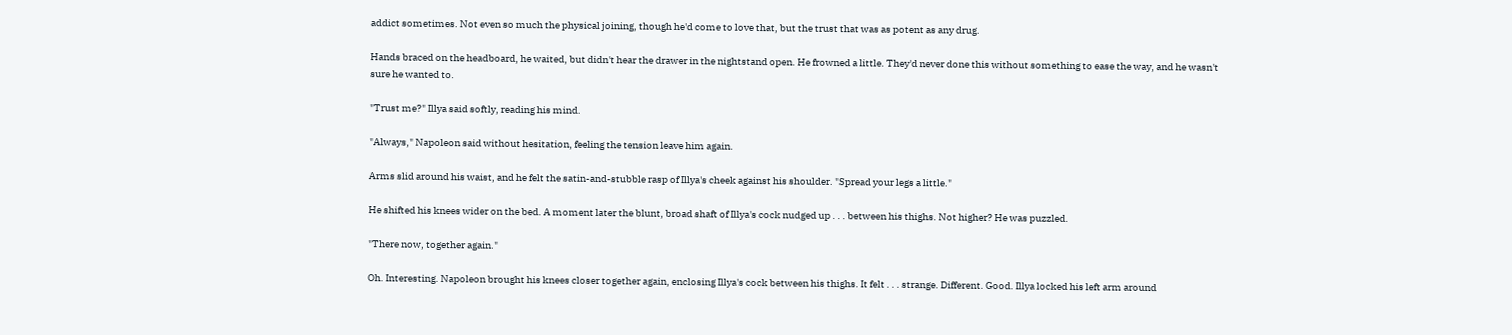addict sometimes. Not even so much the physical joining, though he'd come to love that, but the trust that was as potent as any drug.

Hands braced on the headboard, he waited, but didn't hear the drawer in the nightstand open. He frowned a little. They'd never done this without something to ease the way, and he wasn't sure he wanted to.

"Trust me?" Illya said softly, reading his mind.

"Always," Napoleon said without hesitation, feeling the tension leave him again.

Arms slid around his waist, and he felt the satin-and-stubble rasp of Illya's cheek against his shoulder. "Spread your legs a little."

He shifted his knees wider on the bed. A moment later the blunt, broad shaft of Illya's cock nudged up . . . between his thighs. Not higher? He was puzzled.

"There now, together again."

Oh. Interesting. Napoleon brought his knees closer together again, enclosing Illya's cock between his thighs. It felt . . . strange. Different. Good. Illya locked his left arm around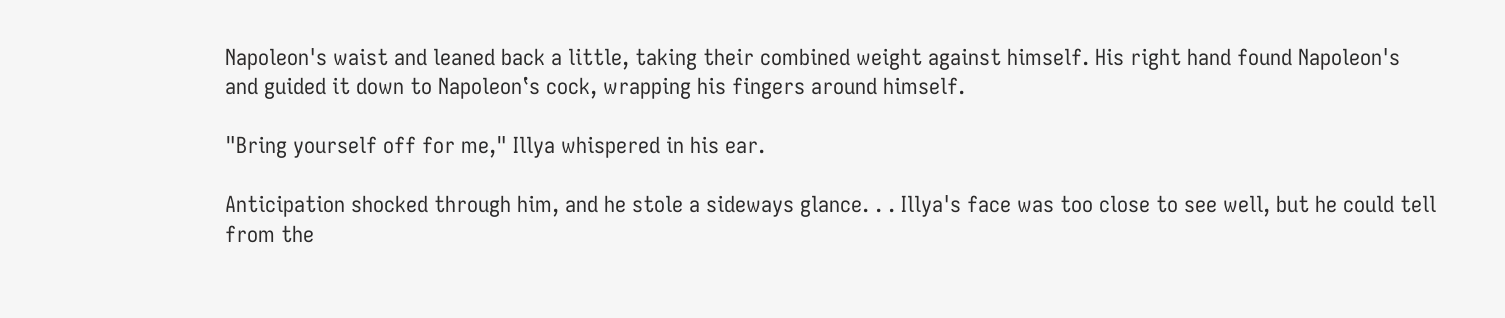Napoleon's waist and leaned back a little, taking their combined weight against himself. His right hand found Napoleon's and guided it down to Napoleon‛s cock, wrapping his fingers around himself.

"Bring yourself off for me," Illya whispered in his ear.

Anticipation shocked through him, and he stole a sideways glance. . . Illya's face was too close to see well, but he could tell from the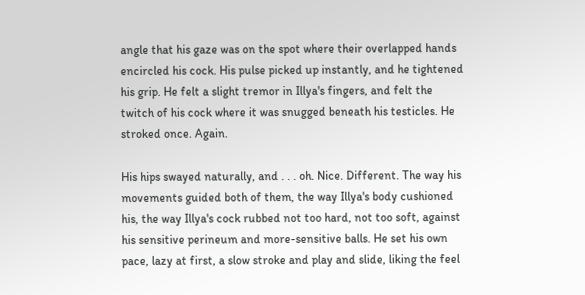angle that his gaze was on the spot where their overlapped hands encircled his cock. His pulse picked up instantly, and he tightened his grip. He felt a slight tremor in Illya's fingers, and felt the twitch of his cock where it was snugged beneath his testicles. He stroked once. Again.

His hips swayed naturally, and . . . oh. Nice. Different. The way his movements guided both of them, the way Illya's body cushioned his, the way Illya's cock rubbed not too hard, not too soft, against his sensitive perineum and more-sensitive balls. He set his own pace, lazy at first, a slow stroke and play and slide, liking the feel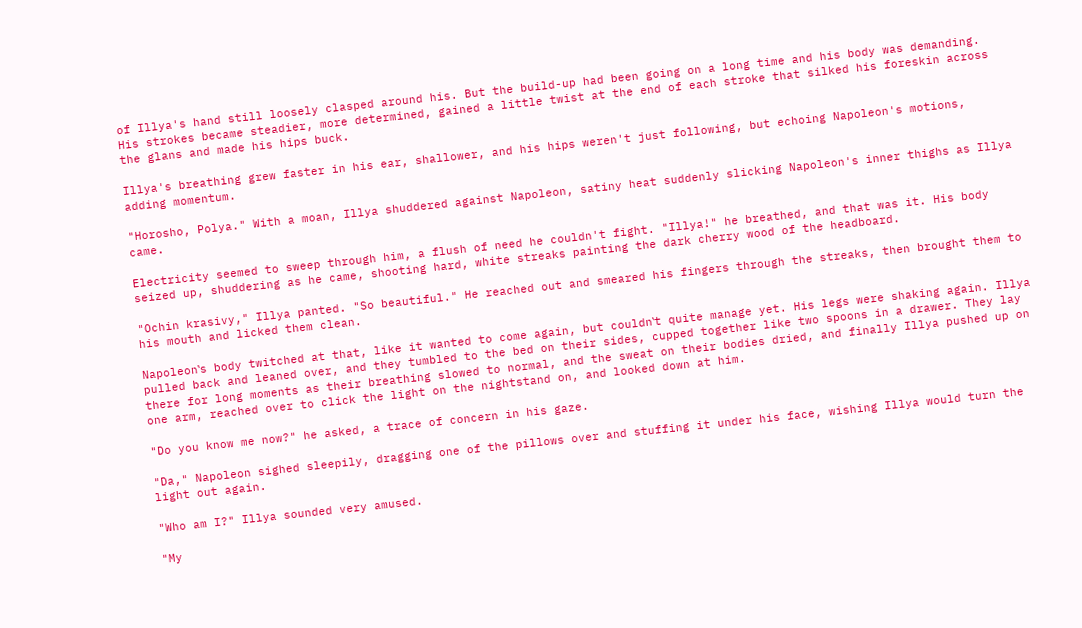of Illya's hand still loosely clasped around his. But the build-up had been going on a long time and his body was demanding. His strokes became steadier, more determined, gained a little twist at the end of each stroke that silked his foreskin across the glans and made his hips buck.

Illya's breathing grew faster in his ear, shallower, and his hips weren't just following, but echoing Napoleon's motions, adding momentum.

"Horosho, Polya." With a moan, Illya shuddered against Napoleon, satiny heat suddenly slicking Napoleon's inner thighs as Illya came.

Electricity seemed to sweep through him, a flush of need he couldn't fight. "Illya!" he breathed, and that was it. His body seized up, shuddering as he came, shooting hard, white streaks painting the dark cherry wood of the headboard.

"Ochin krasivy," Illya panted. "So beautiful." He reached out and smeared his fingers through the streaks, then brought them to his mouth and licked them clean.

Napoleon‛s body twitched at that, like it wanted to come again, but couldn‛t quite manage yet. His legs were shaking again. Illya pulled back and leaned over, and they tumbled to the bed on their sides, cupped together like two spoons in a drawer. They lay there for long moments as their breathing slowed to normal, and the sweat on their bodies dried, and finally Illya pushed up on one arm, reached over to click the light on the nightstand on, and looked down at him.

"Do you know me now?" he asked, a trace of concern in his gaze.

"Da," Napoleon sighed sleepily, dragging one of the pillows over and stuffing it under his face, wishing Illya would turn the light out again.

"Who am I?" Illya sounded very amused.

"My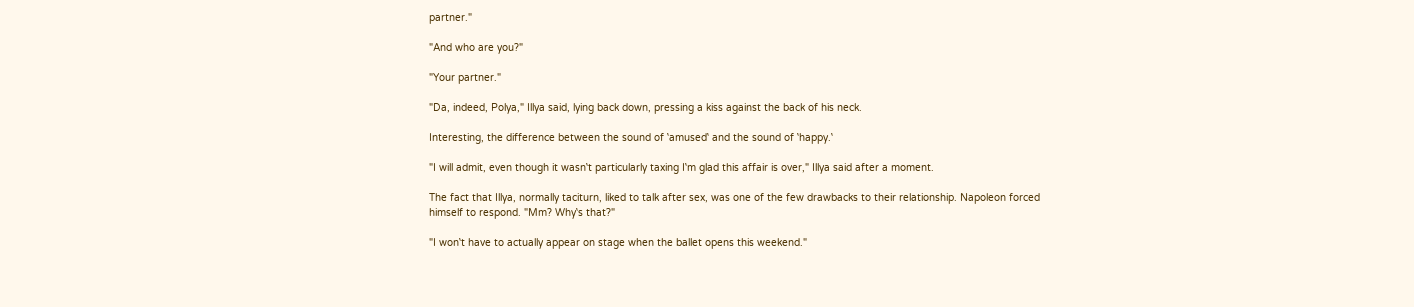partner."

"And who are you?"

"Your partner."

"Da, indeed, Polya," Illya said, lying back down, pressing a kiss against the back of his neck.

Interesting, the difference between the sound of ‛amused‛ and the sound of ‛happy.‛

"I will admit, even though it wasn‛t particularly taxing I‛m glad this affair is over," Illya said after a moment.

The fact that Illya, normally taciturn, liked to talk after sex, was one of the few drawbacks to their relationship. Napoleon forced himself to respond. "Mm? Why‛s that?"

"I won‛t have to actually appear on stage when the ballet opens this weekend."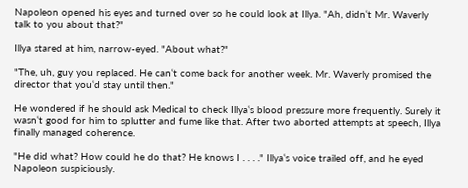Napoleon opened his eyes and turned over so he could look at Illya. "Ah, didn‛t Mr. Waverly talk to you about that?"

Illya stared at him, narrow-eyed. "About what?"

"The, uh, guy you replaced. He can‛t come back for another week. Mr. Waverly promised the director that you‛d stay until then."

He wondered if he should ask Medical to check Illya‛s blood pressure more frequently. Surely it wasn‛t good for him to splutter and fume like that. After two aborted attempts at speech, Illya finally managed coherence.

"He did what? How could he do that? He knows I . . . ." Illya‛s voice trailed off, and he eyed Napoleon suspiciously.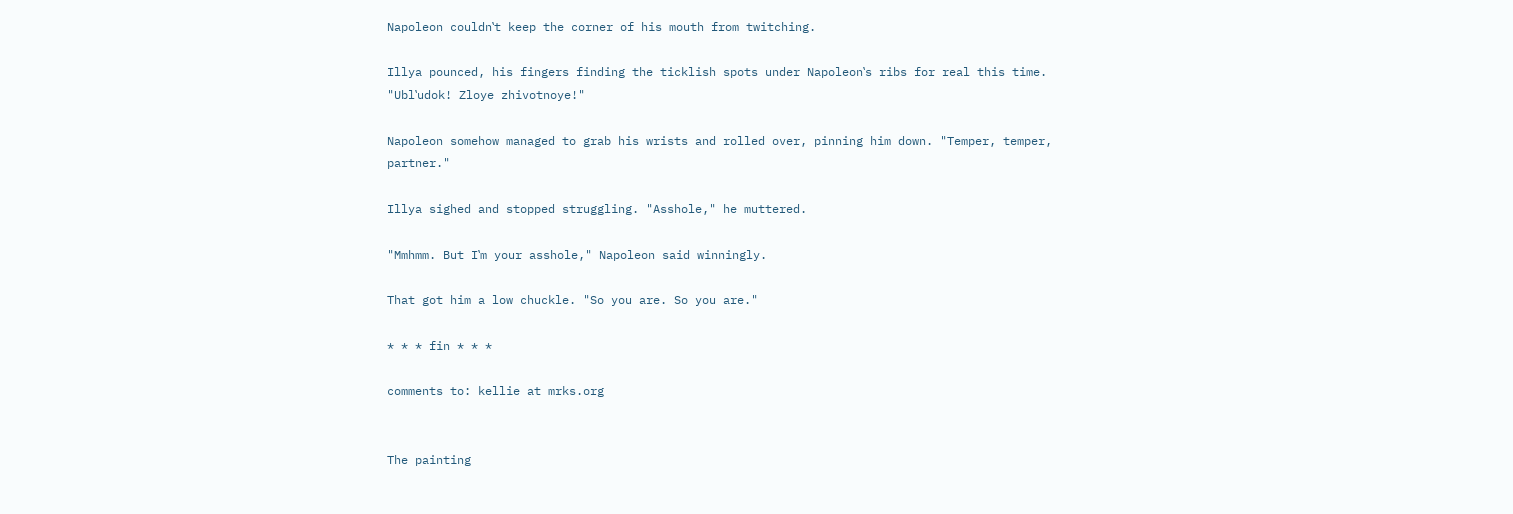Napoleon couldn‛t keep the corner of his mouth from twitching.

Illya pounced, his fingers finding the ticklish spots under Napoleon‛s ribs for real this time. "Ubl‛udok! Zloye zhivotnoye!"

Napoleon somehow managed to grab his wrists and rolled over, pinning him down. "Temper, temper, partner."

Illya sighed and stopped struggling. "Asshole," he muttered.

"Mmhmm. But I‛m your asshole," Napoleon said winningly.

That got him a low chuckle. "So you are. So you are."

* * * fin * * *

comments to: kellie at mrks.org


The painting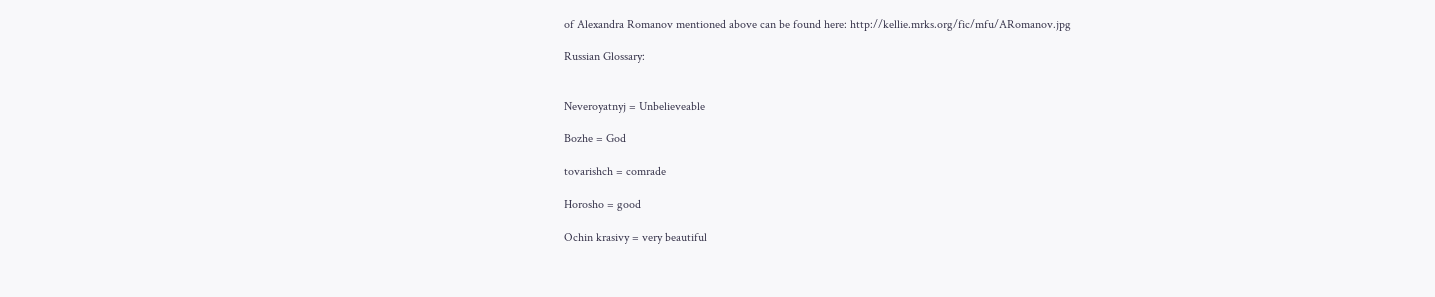of Alexandra Romanov mentioned above can be found here: http://kellie.mrks.org/fic/mfu/ARomanov.jpg

Russian Glossary:


Neveroyatnyj = Unbelieveable

Bozhe = God

tovarishch = comrade

Horosho = good

Ochin krasivy = very beautiful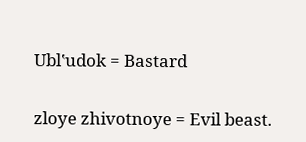Ubl‛udok = Bastard

zloye zhivotnoye = Evil beast.